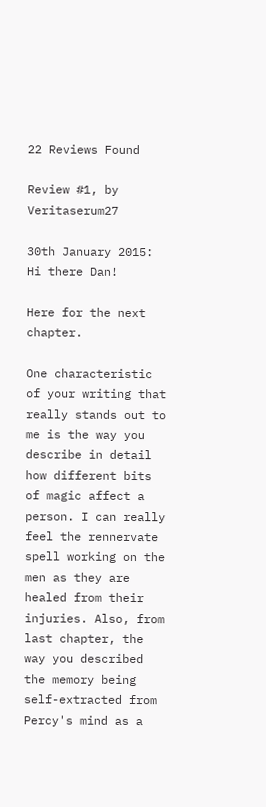22 Reviews Found

Review #1, by Veritaserum27

30th January 2015:
Hi there Dan!

Here for the next chapter.

One characteristic of your writing that really stands out to me is the way you describe in detail how different bits of magic affect a person. I can really feel the rennervate spell working on the men as they are healed from their injuries. Also, from last chapter, the way you described the memory being self-extracted from Percy's mind as a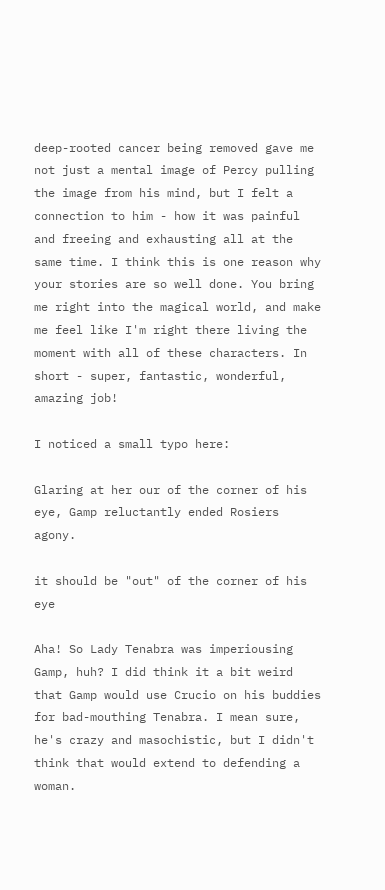deep-rooted cancer being removed gave me not just a mental image of Percy pulling the image from his mind, but I felt a connection to him - how it was painful and freeing and exhausting all at the same time. I think this is one reason why your stories are so well done. You bring me right into the magical world, and make me feel like I'm right there living the moment with all of these characters. In short - super, fantastic, wonderful, amazing job!

I noticed a small typo here:

Glaring at her our of the corner of his eye, Gamp reluctantly ended Rosiers agony.

it should be "out" of the corner of his eye

Aha! So Lady Tenabra was imperiousing Gamp, huh? I did think it a bit weird that Gamp would use Crucio on his buddies for bad-mouthing Tenabra. I mean sure, he's crazy and masochistic, but I didn't think that would extend to defending a woman.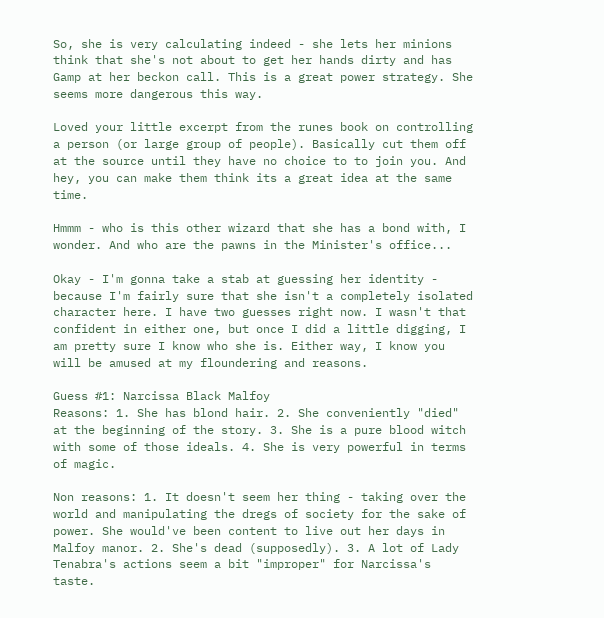So, she is very calculating indeed - she lets her minions think that she's not about to get her hands dirty and has Gamp at her beckon call. This is a great power strategy. She seems more dangerous this way.

Loved your little excerpt from the runes book on controlling a person (or large group of people). Basically cut them off at the source until they have no choice to to join you. And hey, you can make them think its a great idea at the same time.

Hmmm - who is this other wizard that she has a bond with, I wonder. And who are the pawns in the Minister's office...

Okay - I'm gonna take a stab at guessing her identity - because I'm fairly sure that she isn't a completely isolated character here. I have two guesses right now. I wasn't that confident in either one, but once I did a little digging, I am pretty sure I know who she is. Either way, I know you will be amused at my floundering and reasons.

Guess #1: Narcissa Black Malfoy
Reasons: 1. She has blond hair. 2. She conveniently "died" at the beginning of the story. 3. She is a pure blood witch with some of those ideals. 4. She is very powerful in terms of magic.

Non reasons: 1. It doesn't seem her thing - taking over the world and manipulating the dregs of society for the sake of power. She would've been content to live out her days in Malfoy manor. 2. She's dead (supposedly). 3. A lot of Lady Tenabra's actions seem a bit "improper" for Narcissa's taste.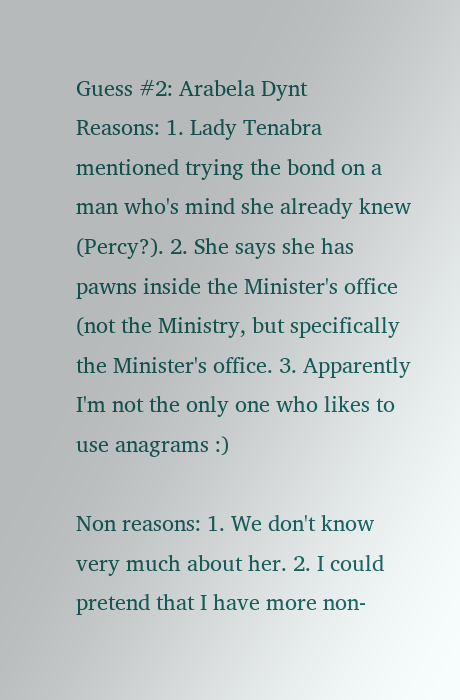Guess #2: Arabela Dynt
Reasons: 1. Lady Tenabra mentioned trying the bond on a man who's mind she already knew (Percy?). 2. She says she has pawns inside the Minister's office (not the Ministry, but specifically the Minister's office. 3. Apparently I'm not the only one who likes to use anagrams :)

Non reasons: 1. We don't know very much about her. 2. I could pretend that I have more non-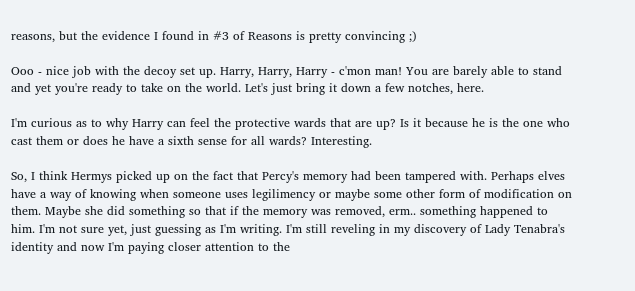reasons, but the evidence I found in #3 of Reasons is pretty convincing ;)

Ooo - nice job with the decoy set up. Harry, Harry, Harry - c'mon man! You are barely able to stand and yet you're ready to take on the world. Let's just bring it down a few notches, here.

I'm curious as to why Harry can feel the protective wards that are up? Is it because he is the one who cast them or does he have a sixth sense for all wards? Interesting.

So, I think Hermys picked up on the fact that Percy's memory had been tampered with. Perhaps elves have a way of knowing when someone uses legilimency or maybe some other form of modification on them. Maybe she did something so that if the memory was removed, erm.. something happened to him. I'm not sure yet, just guessing as I'm writing. I'm still reveling in my discovery of Lady Tenabra's identity and now I'm paying closer attention to the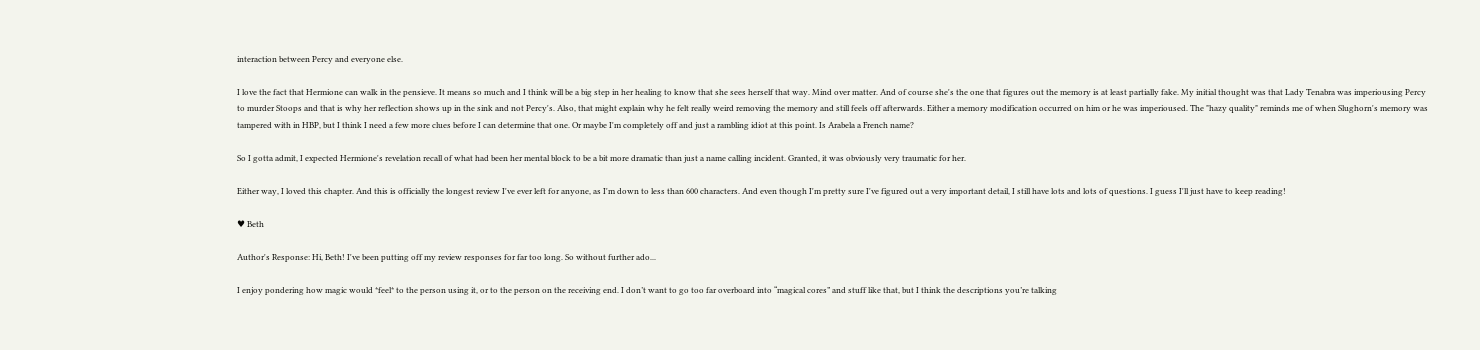interaction between Percy and everyone else.

I love the fact that Hermione can walk in the pensieve. It means so much and I think will be a big step in her healing to know that she sees herself that way. Mind over matter. And of course she's the one that figures out the memory is at least partially fake. My initial thought was that Lady Tenabra was imperiousing Percy to murder Stoops and that is why her reflection shows up in the sink and not Percy's. Also, that might explain why he felt really weird removing the memory and still feels off afterwards. Either a memory modification occurred on him or he was imperioused. The "hazy quality" reminds me of when Slughorn's memory was tampered with in HBP, but I think I need a few more clues before I can determine that one. Or maybe I'm completely off and just a rambling idiot at this point. Is Arabela a French name?

So I gotta admit, I expected Hermione's revelation recall of what had been her mental block to be a bit more dramatic than just a name calling incident. Granted, it was obviously very traumatic for her.

Either way, I loved this chapter. And this is officially the longest review I've ever left for anyone, as I'm down to less than 600 characters. And even though I'm pretty sure I've figured out a very important detail, I still have lots and lots of questions. I guess I'll just have to keep reading!

♥ Beth

Author's Response: Hi, Beth! I've been putting off my review responses for far too long. So without further ado...

I enjoy pondering how magic would *feel* to the person using it, or to the person on the receiving end. I don’t want to go too far overboard into “magical cores” and stuff like that, but I think the descriptions you’re talking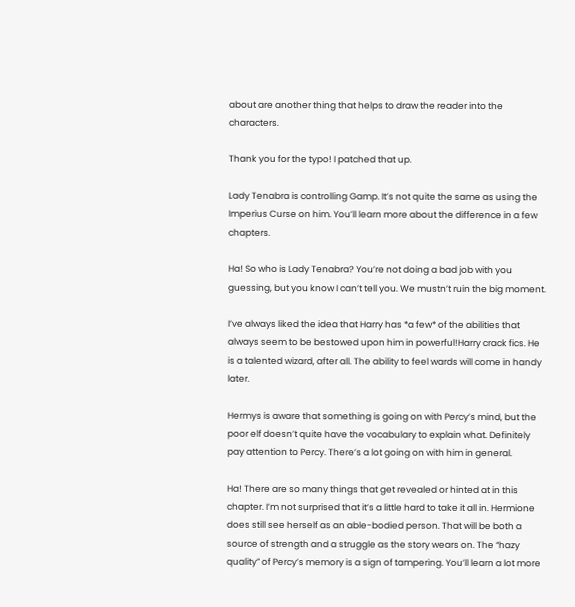about are another thing that helps to draw the reader into the characters.

Thank you for the typo! I patched that up.

Lady Tenabra is controlling Gamp. It’s not quite the same as using the Imperius Curse on him. You’ll learn more about the difference in a few chapters.

Ha! So who is Lady Tenabra? You’re not doing a bad job with you guessing, but you know I can’t tell you. We mustn’t ruin the big moment.

I’ve always liked the idea that Harry has *a few* of the abilities that always seem to be bestowed upon him in powerful!Harry crack fics. He is a talented wizard, after all. The ability to feel wards will come in handy later.

Hermys is aware that something is going on with Percy’s mind, but the poor elf doesn’t quite have the vocabulary to explain what. Definitely pay attention to Percy. There’s a lot going on with him in general.

Ha! There are so many things that get revealed or hinted at in this chapter. I’m not surprised that it’s a little hard to take it all in. Hermione does still see herself as an able-bodied person. That will be both a source of strength and a struggle as the story wears on. The “hazy quality” of Percy’s memory is a sign of tampering. You’ll learn a lot more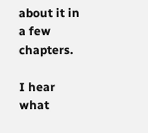about it in a few chapters.

I hear what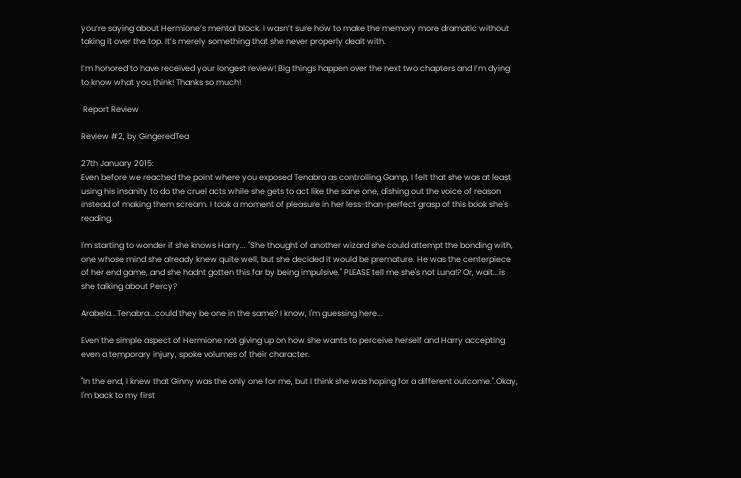you’re saying about Hermione’s mental block. I wasn’t sure how to make the memory more dramatic without taking it over the top. It’s merely something that she never properly dealt with.

I’m honored to have received your longest review! Big things happen over the next two chapters and I’m dying to know what you think! Thanks so much!

 Report Review

Review #2, by GingeredTea

27th January 2015:
Even before we reached the point where you exposed Tenabra as controlling Gamp, I felt that she was at least using his insanity to do the cruel acts while she gets to act like the sane one, dishing out the voice of reason instead of making them scream. I took a moment of pleasure in her less-than-perfect grasp of this book she's reading.

I'm starting to wonder if she knows Harry... "She thought of another wizard she could attempt the bonding with, one whose mind she already knew quite well, but she decided it would be premature. He was the centerpiece of her end game, and she hadnt gotten this far by being impulsive." PLEASE tell me she's not Luna!? Or, wait...is she talking about Percy?

Arabela...Tenabra...could they be one in the same? I know, I'm guessing here...

Even the simple aspect of Hermione not giving up on how she wants to perceive herself and Harry accepting even a temporary injury, spoke volumes of their character.

"In the end, I knew that Ginny was the only one for me, but I think she was hoping for a different outcome.".Okay, I'm back to my first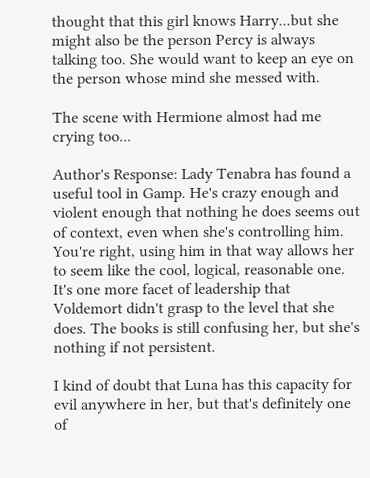thought that this girl knows Harry...but she might also be the person Percy is always talking too. She would want to keep an eye on the person whose mind she messed with.

The scene with Hermione almost had me crying too...

Author's Response: Lady Tenabra has found a useful tool in Gamp. He's crazy enough and violent enough that nothing he does seems out of context, even when she's controlling him. You're right, using him in that way allows her to seem like the cool, logical, reasonable one. It's one more facet of leadership that Voldemort didn't grasp to the level that she does. The books is still confusing her, but she's nothing if not persistent.

I kind of doubt that Luna has this capacity for evil anywhere in her, but that's definitely one of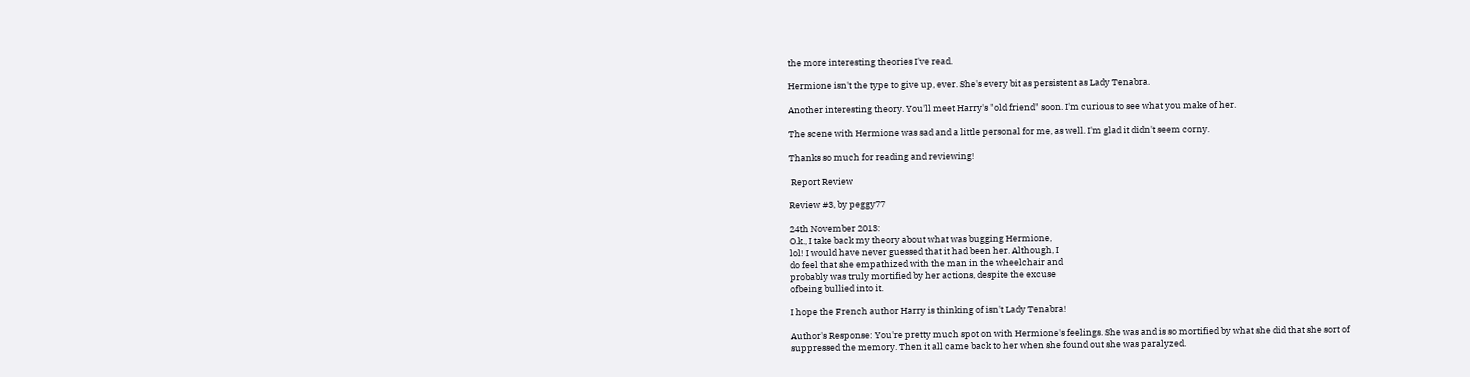the more interesting theories I've read.

Hermione isn't the type to give up, ever. She's every bit as persistent as Lady Tenabra.

Another interesting theory. You'll meet Harry's "old friend" soon. I'm curious to see what you make of her.

The scene with Hermione was sad and a little personal for me, as well. I'm glad it didn't seem corny.

Thanks so much for reading and reviewing!

 Report Review

Review #3, by peggy77

24th November 2013:
O.k., I take back my theory about what was bugging Hermione,
lol! I would have never guessed that it had been her. Although, I
do feel that she empathized with the man in the wheelchair and
probably was truly mortified by her actions, despite the excuse
ofbeing bullied into it.

I hope the French author Harry is thinking of isn't Lady Tenabra!

Author's Response: You're pretty much spot on with Hermione's feelings. She was and is so mortified by what she did that she sort of suppressed the memory. Then it all came back to her when she found out she was paralyzed.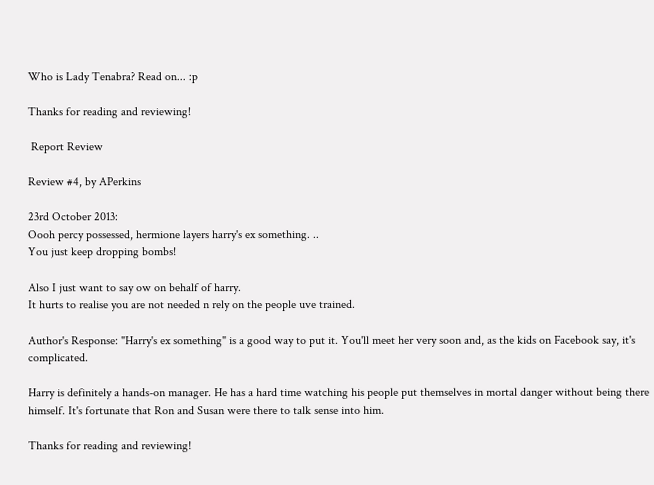Who is Lady Tenabra? Read on... :p

Thanks for reading and reviewing!

 Report Review

Review #4, by APerkins

23rd October 2013:
Oooh percy possessed, hermione layers harry's ex something. ..
You just keep dropping bombs!

Also I just want to say ow on behalf of harry.
It hurts to realise you are not needed n rely on the people uve trained.

Author's Response: "Harry's ex something" is a good way to put it. You'll meet her very soon and, as the kids on Facebook say, it's complicated.

Harry is definitely a hands-on manager. He has a hard time watching his people put themselves in mortal danger without being there himself. It's fortunate that Ron and Susan were there to talk sense into him.

Thanks for reading and reviewing!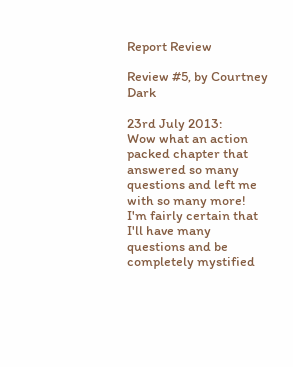Report Review

Review #5, by Courtney Dark

23rd July 2013:
Wow what an action packed chapter that answered so many questions and left me with so many more! I'm fairly certain that I'll have many questions and be completely mystified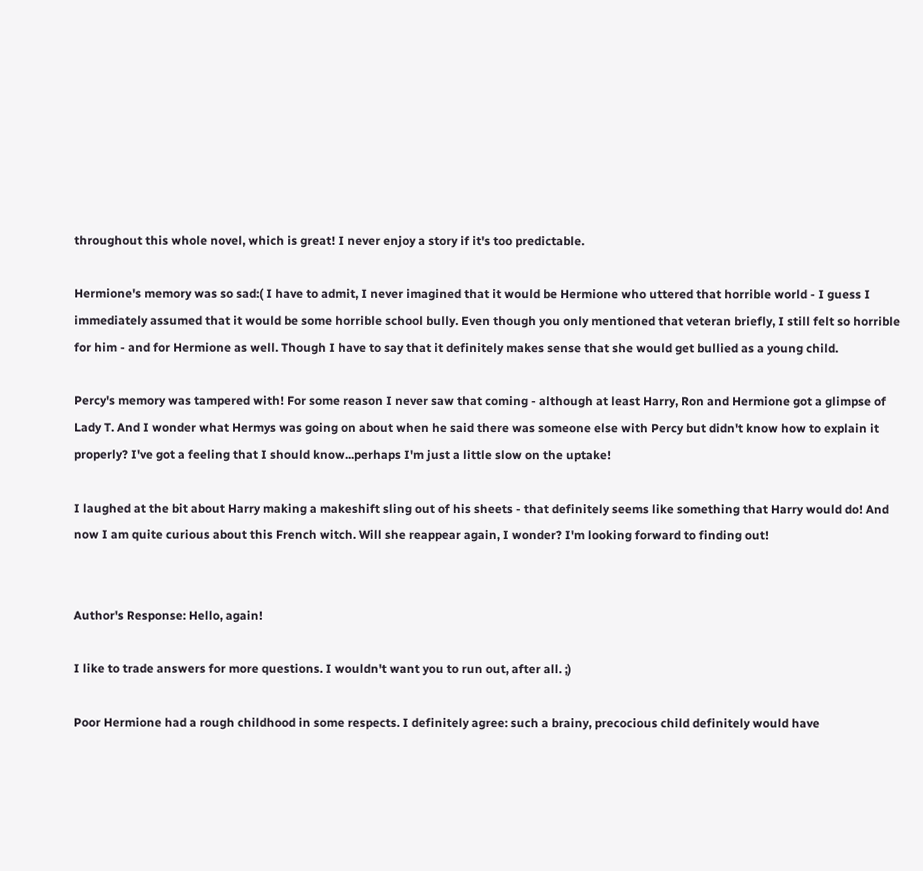throughout this whole novel, which is great! I never enjoy a story if it's too predictable.

Hermione's memory was so sad:( I have to admit, I never imagined that it would be Hermione who uttered that horrible world - I guess I immediately assumed that it would be some horrible school bully. Even though you only mentioned that veteran briefly, I still felt so horrible for him - and for Hermione as well. Though I have to say that it definitely makes sense that she would get bullied as a young child.

Percy's memory was tampered with! For some reason I never saw that coming - although at least Harry, Ron and Hermione got a glimpse of Lady T. And I wonder what Hermys was going on about when he said there was someone else with Percy but didn't know how to explain it properly? I've got a feeling that I should know...perhaps I'm just a little slow on the uptake!

I laughed at the bit about Harry making a makeshift sling out of his sheets - that definitely seems like something that Harry would do! And now I am quite curious about this French witch. Will she reappear again, I wonder? I'm looking forward to finding out!


Author's Response: Hello, again!

I like to trade answers for more questions. I wouldn't want you to run out, after all. ;)

Poor Hermione had a rough childhood in some respects. I definitely agree: such a brainy, precocious child definitely would have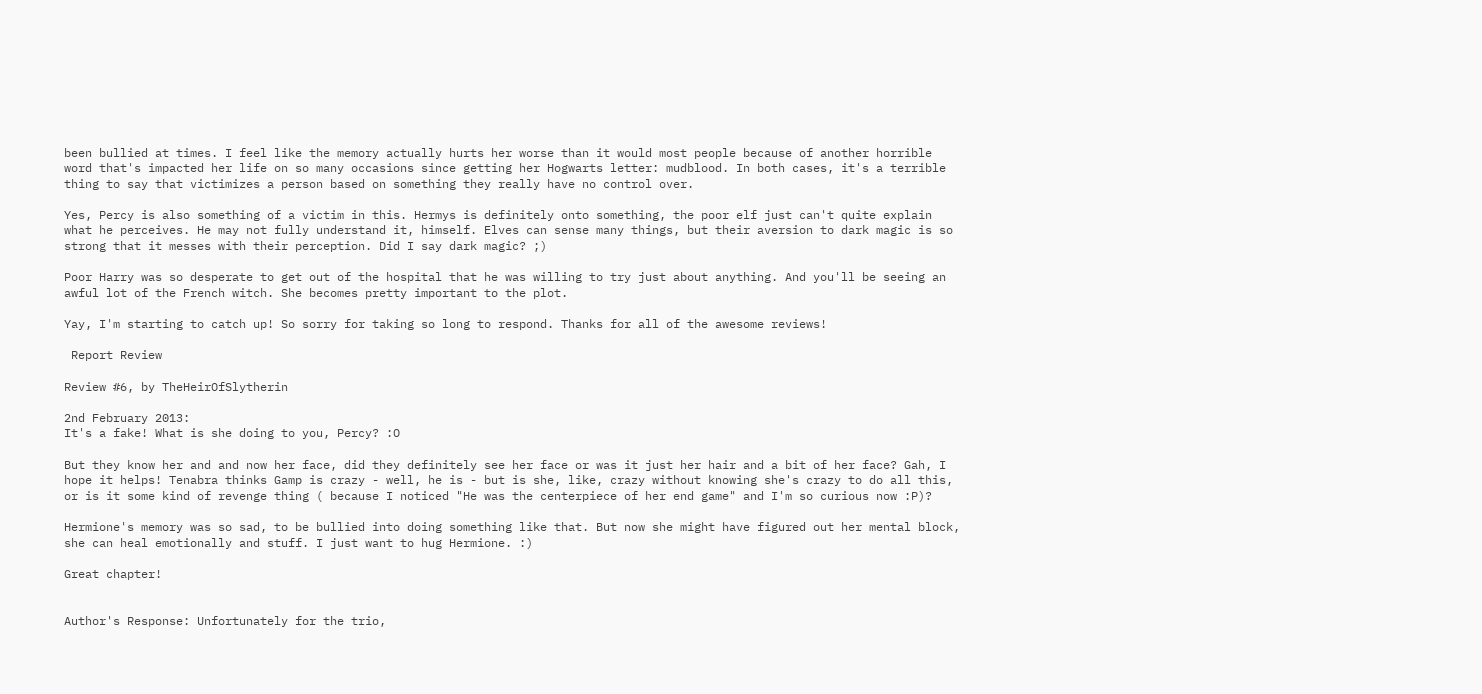been bullied at times. I feel like the memory actually hurts her worse than it would most people because of another horrible word that's impacted her life on so many occasions since getting her Hogwarts letter: mudblood. In both cases, it's a terrible thing to say that victimizes a person based on something they really have no control over.

Yes, Percy is also something of a victim in this. Hermys is definitely onto something, the poor elf just can't quite explain what he perceives. He may not fully understand it, himself. Elves can sense many things, but their aversion to dark magic is so strong that it messes with their perception. Did I say dark magic? ;)

Poor Harry was so desperate to get out of the hospital that he was willing to try just about anything. And you'll be seeing an awful lot of the French witch. She becomes pretty important to the plot.

Yay, I'm starting to catch up! So sorry for taking so long to respond. Thanks for all of the awesome reviews!

 Report Review

Review #6, by TheHeirOfSlytherin

2nd February 2013:
It's a fake! What is she doing to you, Percy? :O

But they know her and and now her face, did they definitely see her face or was it just her hair and a bit of her face? Gah, I hope it helps! Tenabra thinks Gamp is crazy - well, he is - but is she, like, crazy without knowing she's crazy to do all this, or is it some kind of revenge thing ( because I noticed "He was the centerpiece of her end game" and I'm so curious now :P)?

Hermione's memory was so sad, to be bullied into doing something like that. But now she might have figured out her mental block, she can heal emotionally and stuff. I just want to hug Hermione. :)

Great chapter!


Author's Response: Unfortunately for the trio,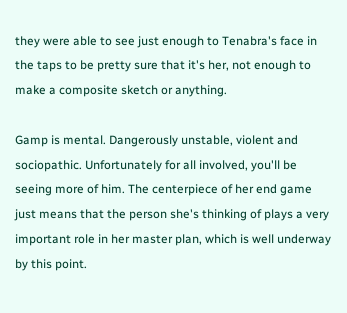they were able to see just enough to Tenabra's face in the taps to be pretty sure that it's her, not enough to make a composite sketch or anything.

Gamp is mental. Dangerously unstable, violent and sociopathic. Unfortunately for all involved, you'll be seeing more of him. The centerpiece of her end game just means that the person she's thinking of plays a very important role in her master plan, which is well underway by this point.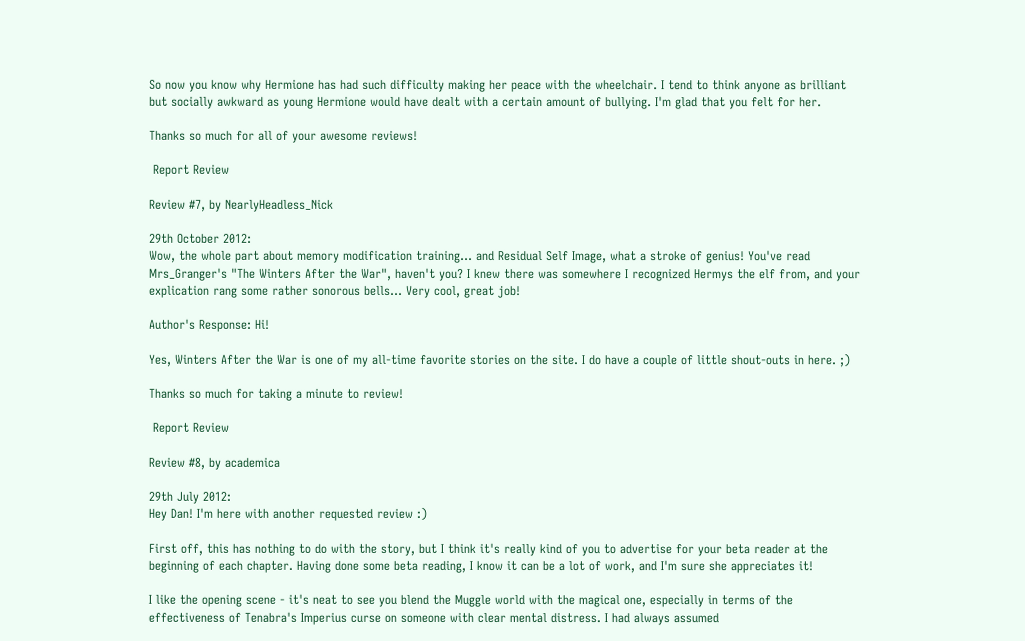So now you know why Hermione has had such difficulty making her peace with the wheelchair. I tend to think anyone as brilliant but socially awkward as young Hermione would have dealt with a certain amount of bullying. I'm glad that you felt for her.

Thanks so much for all of your awesome reviews!

 Report Review

Review #7, by NearlyHeadless_Nick

29th October 2012:
Wow, the whole part about memory modification training... and Residual Self Image, what a stroke of genius! You've read Mrs_Granger's "The Winters After the War", haven't you? I knew there was somewhere I recognized Hermys the elf from, and your explication rang some rather sonorous bells... Very cool, great job!

Author's Response: Hi!

Yes, Winters After the War is one of my all-time favorite stories on the site. I do have a couple of little shout-outs in here. ;)

Thanks so much for taking a minute to review!

 Report Review

Review #8, by academica

29th July 2012:
Hey Dan! I'm here with another requested review :)

First off, this has nothing to do with the story, but I think it's really kind of you to advertise for your beta reader at the beginning of each chapter. Having done some beta reading, I know it can be a lot of work, and I'm sure she appreciates it!

I like the opening scene - it's neat to see you blend the Muggle world with the magical one, especially in terms of the effectiveness of Tenabra's Imperius curse on someone with clear mental distress. I had always assumed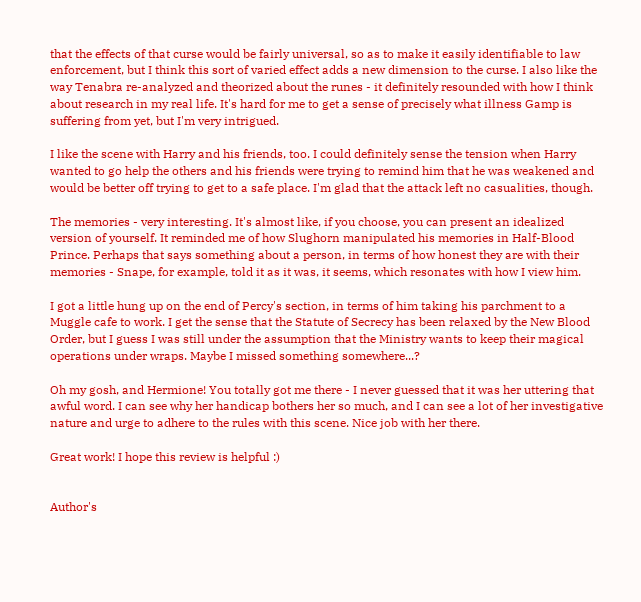that the effects of that curse would be fairly universal, so as to make it easily identifiable to law enforcement, but I think this sort of varied effect adds a new dimension to the curse. I also like the way Tenabra re-analyzed and theorized about the runes - it definitely resounded with how I think about research in my real life. It's hard for me to get a sense of precisely what illness Gamp is suffering from yet, but I'm very intrigued.

I like the scene with Harry and his friends, too. I could definitely sense the tension when Harry wanted to go help the others and his friends were trying to remind him that he was weakened and would be better off trying to get to a safe place. I'm glad that the attack left no casualities, though.

The memories - very interesting. It's almost like, if you choose, you can present an idealized version of yourself. It reminded me of how Slughorn manipulated his memories in Half-Blood Prince. Perhaps that says something about a person, in terms of how honest they are with their memories - Snape, for example, told it as it was, it seems, which resonates with how I view him.

I got a little hung up on the end of Percy's section, in terms of him taking his parchment to a Muggle cafe to work. I get the sense that the Statute of Secrecy has been relaxed by the New Blood Order, but I guess I was still under the assumption that the Ministry wants to keep their magical operations under wraps. Maybe I missed something somewhere...?

Oh my gosh, and Hermione! You totally got me there - I never guessed that it was her uttering that awful word. I can see why her handicap bothers her so much, and I can see a lot of her investigative nature and urge to adhere to the rules with this scene. Nice job with her there.

Great work! I hope this review is helpful :)


Author's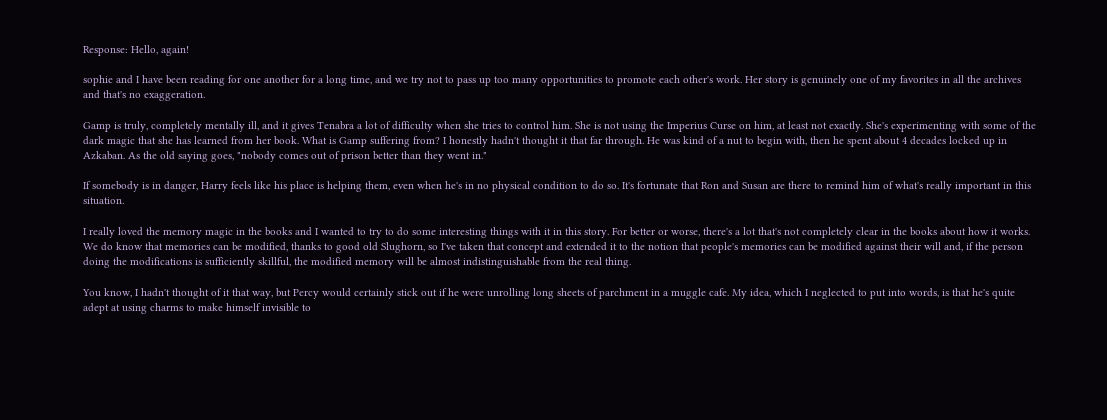Response: Hello, again!

sophie and I have been reading for one another for a long time, and we try not to pass up too many opportunities to promote each other's work. Her story is genuinely one of my favorites in all the archives and that's no exaggeration.

Gamp is truly, completely mentally ill, and it gives Tenabra a lot of difficulty when she tries to control him. She is not using the Imperius Curse on him, at least not exactly. She's experimenting with some of the dark magic that she has learned from her book. What is Gamp suffering from? I honestly hadn't thought it that far through. He was kind of a nut to begin with, then he spent about 4 decades locked up in Azkaban. As the old saying goes, "nobody comes out of prison better than they went in."

If somebody is in danger, Harry feels like his place is helping them, even when he's in no physical condition to do so. It's fortunate that Ron and Susan are there to remind him of what's really important in this situation.

I really loved the memory magic in the books and I wanted to try to do some interesting things with it in this story. For better or worse, there's a lot that's not completely clear in the books about how it works. We do know that memories can be modified, thanks to good old Slughorn, so I've taken that concept and extended it to the notion that people's memories can be modified against their will and, if the person doing the modifications is sufficiently skillful, the modified memory will be almost indistinguishable from the real thing.

You know, I hadn't thought of it that way, but Percy would certainly stick out if he were unrolling long sheets of parchment in a muggle cafe. My idea, which I neglected to put into words, is that he's quite adept at using charms to make himself invisible to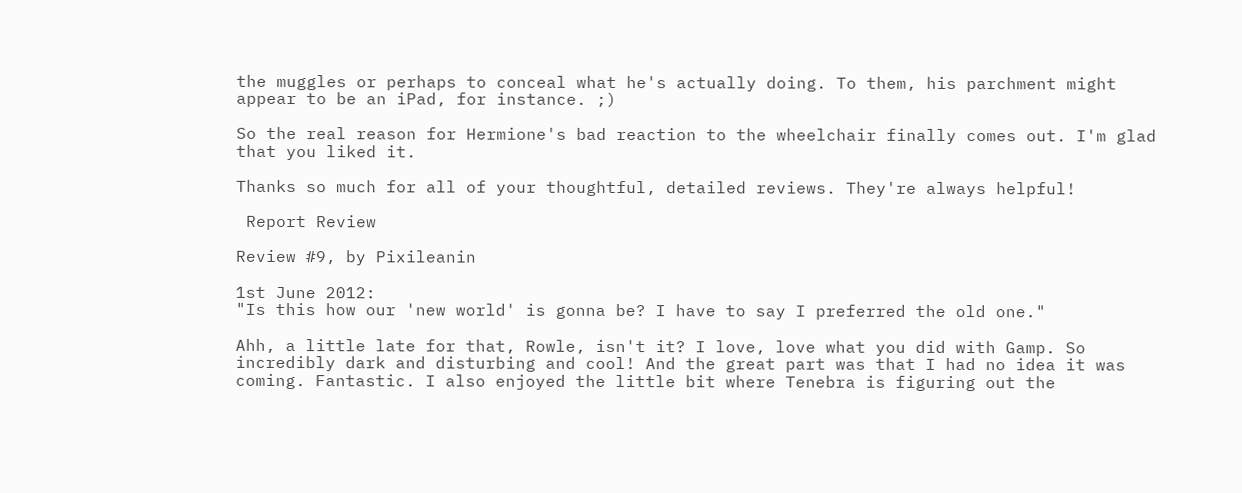the muggles or perhaps to conceal what he's actually doing. To them, his parchment might appear to be an iPad, for instance. ;)

So the real reason for Hermione's bad reaction to the wheelchair finally comes out. I'm glad that you liked it.

Thanks so much for all of your thoughtful, detailed reviews. They're always helpful!

 Report Review

Review #9, by Pixileanin

1st June 2012:
"Is this how our 'new world' is gonna be? I have to say I preferred the old one."

Ahh, a little late for that, Rowle, isn't it? I love, love what you did with Gamp. So incredibly dark and disturbing and cool! And the great part was that I had no idea it was coming. Fantastic. I also enjoyed the little bit where Tenebra is figuring out the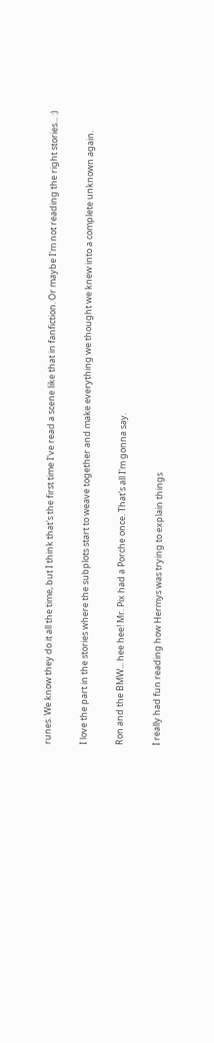runes. We know they do it all the time, but I think that's the first time I've read a scene like that in fanfiction. Or maybe I'm not reading the right stories... :)

I love the part in the stories where the subplots start to weave together and make everything we thought we knew into a complete unknown again.

Ron and the BMW... hee hee! Mr. Pix had a Porche once. That's all I'm gonna say.

I really had fun reading how Hermys was trying to explain things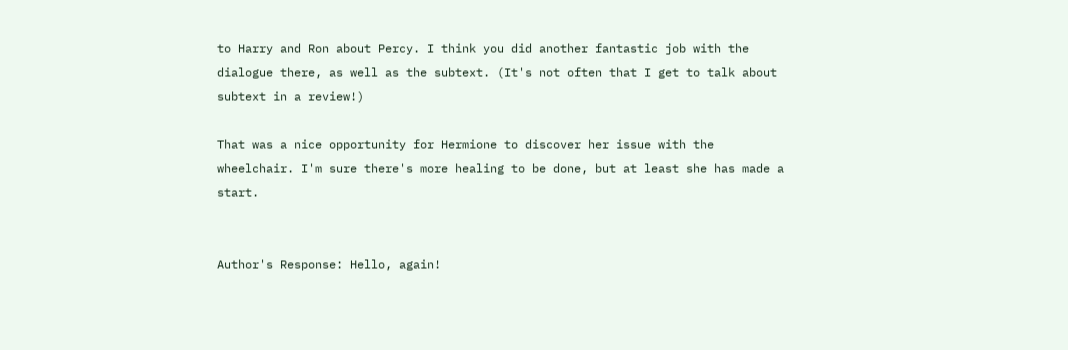to Harry and Ron about Percy. I think you did another fantastic job with the dialogue there, as well as the subtext. (It's not often that I get to talk about subtext in a review!)

That was a nice opportunity for Hermione to discover her issue with the wheelchair. I'm sure there's more healing to be done, but at least she has made a start.


Author's Response: Hello, again!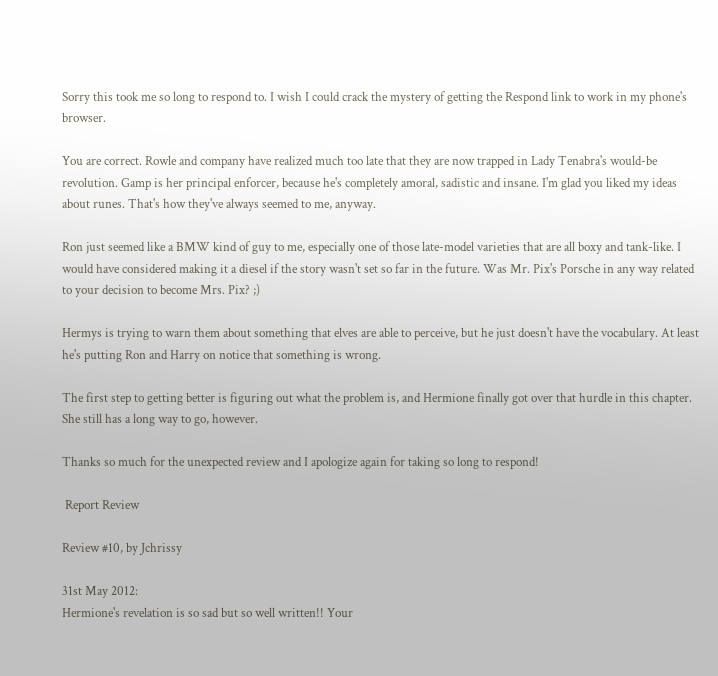Sorry this took me so long to respond to. I wish I could crack the mystery of getting the Respond link to work in my phone's browser.

You are correct. Rowle and company have realized much too late that they are now trapped in Lady Tenabra's would-be revolution. Gamp is her principal enforcer, because he's completely amoral, sadistic and insane. I'm glad you liked my ideas about runes. That's how they've always seemed to me, anyway.

Ron just seemed like a BMW kind of guy to me, especially one of those late-model varieties that are all boxy and tank-like. I would have considered making it a diesel if the story wasn't set so far in the future. Was Mr. Pix's Porsche in any way related to your decision to become Mrs. Pix? ;)

Hermys is trying to warn them about something that elves are able to perceive, but he just doesn't have the vocabulary. At least he's putting Ron and Harry on notice that something is wrong.

The first step to getting better is figuring out what the problem is, and Hermione finally got over that hurdle in this chapter. She still has a long way to go, however.

Thanks so much for the unexpected review and I apologize again for taking so long to respond!

 Report Review

Review #10, by Jchrissy

31st May 2012:
Hermione's revelation is so sad but so well written!! Your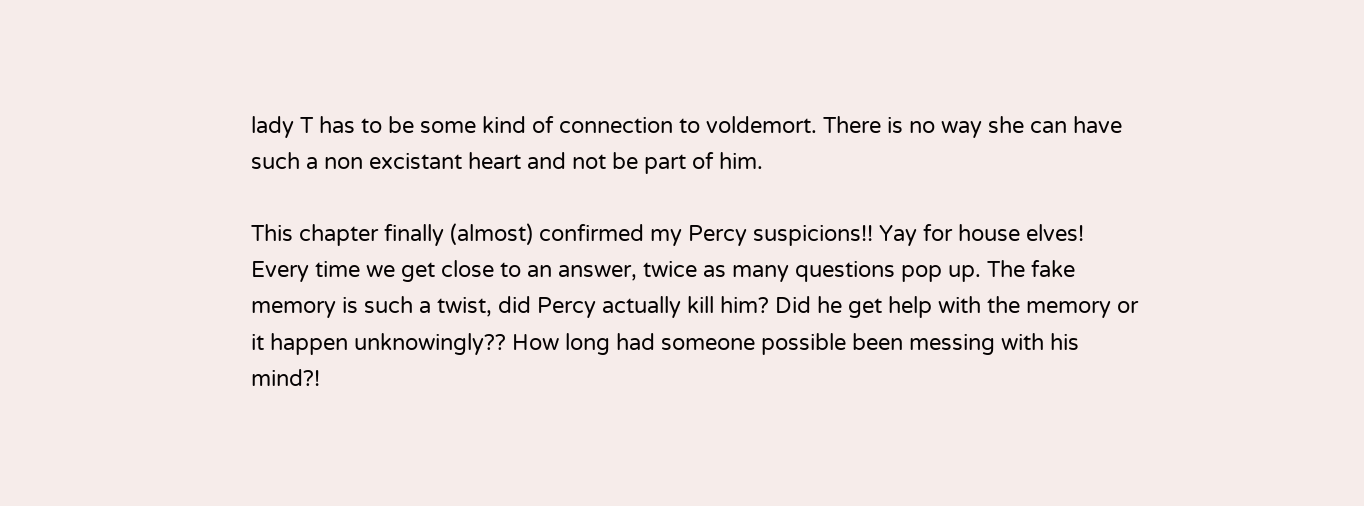lady T has to be some kind of connection to voldemort. There is no way she can have such a non excistant heart and not be part of him.

This chapter finally (almost) confirmed my Percy suspicions!! Yay for house elves! Every time we get close to an answer, twice as many questions pop up. The fake memory is such a twist, did Percy actually kill him? Did he get help with the memory or it happen unknowingly?? How long had someone possible been messing with his mind?!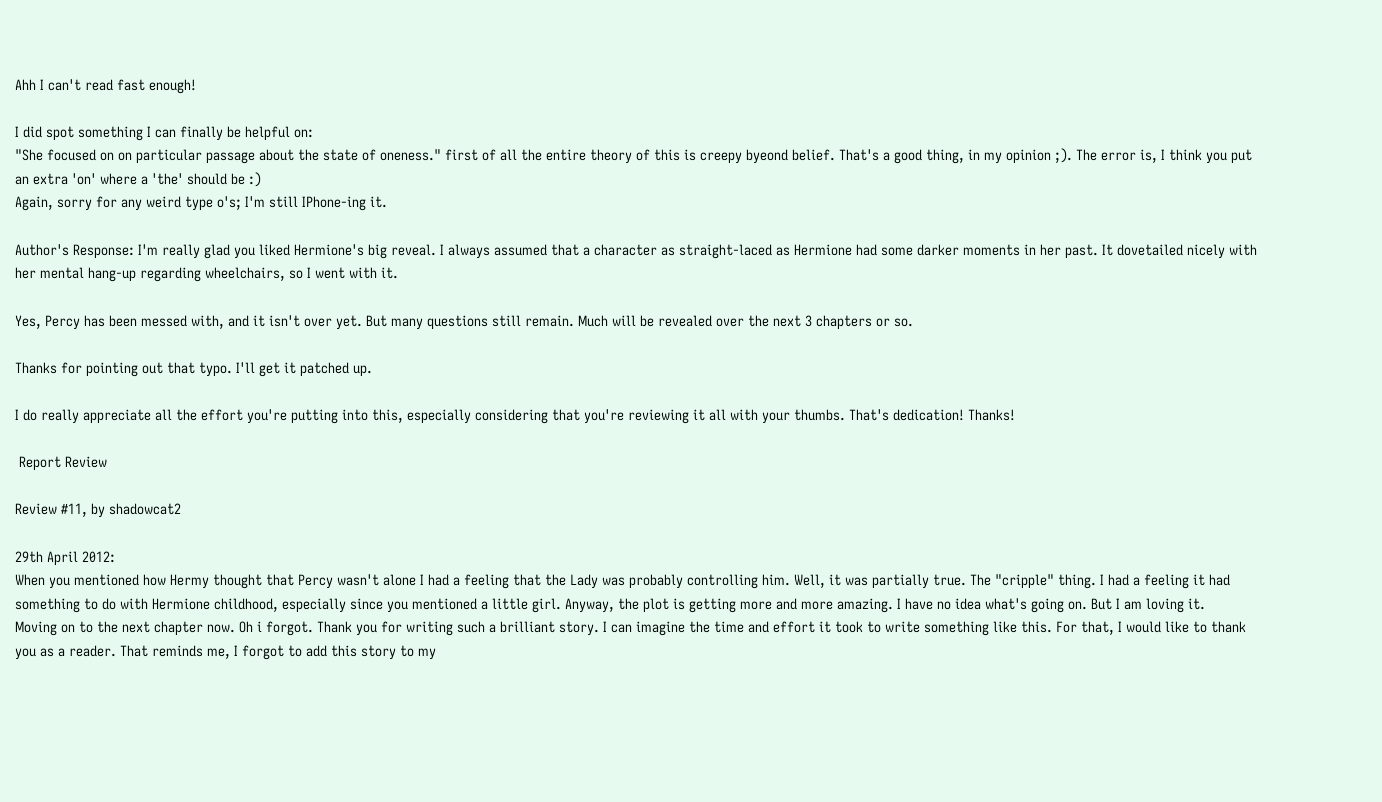Ahh I can't read fast enough!

I did spot something I can finally be helpful on:
"She focused on on particular passage about the state of oneness." first of all the entire theory of this is creepy byeond belief. That's a good thing, in my opinion ;). The error is, I think you put an extra 'on' where a 'the' should be :)
Again, sorry for any weird type o's; I'm still IPhone-ing it.

Author's Response: I'm really glad you liked Hermione's big reveal. I always assumed that a character as straight-laced as Hermione had some darker moments in her past. It dovetailed nicely with her mental hang-up regarding wheelchairs, so I went with it.

Yes, Percy has been messed with, and it isn't over yet. But many questions still remain. Much will be revealed over the next 3 chapters or so.

Thanks for pointing out that typo. I'll get it patched up.

I do really appreciate all the effort you're putting into this, especially considering that you're reviewing it all with your thumbs. That's dedication! Thanks!

 Report Review

Review #11, by shadowcat2

29th April 2012:
When you mentioned how Hermy thought that Percy wasn't alone I had a feeling that the Lady was probably controlling him. Well, it was partially true. The "cripple" thing. I had a feeling it had something to do with Hermione childhood, especially since you mentioned a little girl. Anyway, the plot is getting more and more amazing. I have no idea what's going on. But I am loving it.
Moving on to the next chapter now. Oh i forgot. Thank you for writing such a brilliant story. I can imagine the time and effort it took to write something like this. For that, I would like to thank you as a reader. That reminds me, I forgot to add this story to my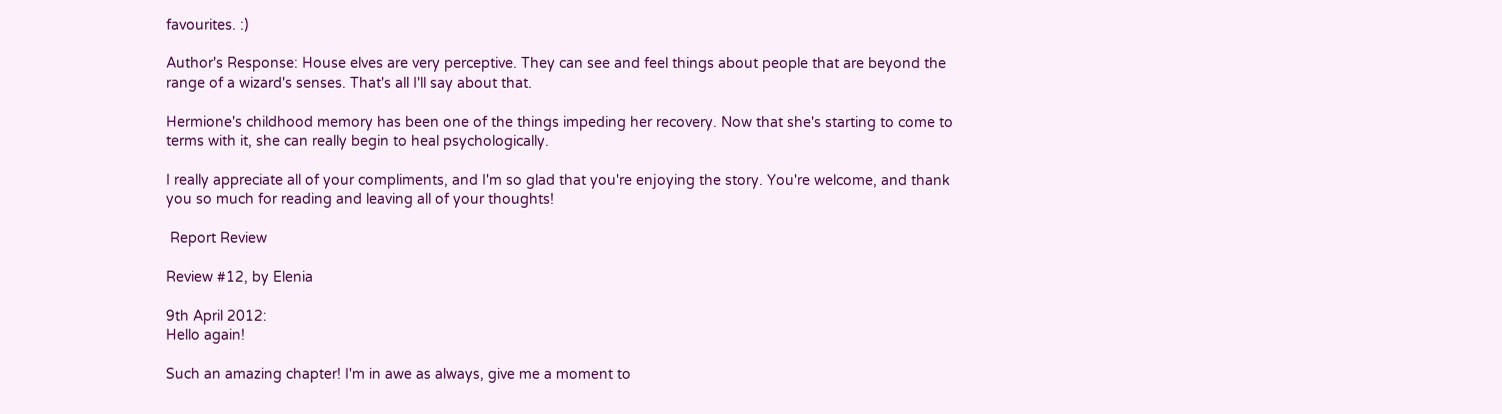favourites. :)

Author's Response: House elves are very perceptive. They can see and feel things about people that are beyond the range of a wizard's senses. That's all I'll say about that.

Hermione's childhood memory has been one of the things impeding her recovery. Now that she's starting to come to terms with it, she can really begin to heal psychologically.

I really appreciate all of your compliments, and I'm so glad that you're enjoying the story. You're welcome, and thank you so much for reading and leaving all of your thoughts!

 Report Review

Review #12, by Elenia

9th April 2012:
Hello again!

Such an amazing chapter! I'm in awe as always, give me a moment to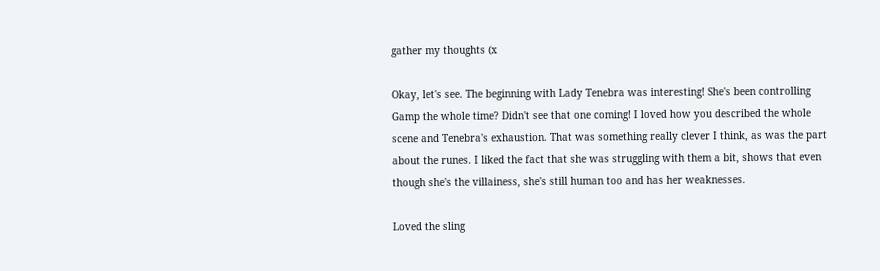gather my thoughts (x

Okay, let's see. The beginning with Lady Tenebra was interesting! She's been controlling Gamp the whole time? Didn't see that one coming! I loved how you described the whole scene and Tenebra's exhaustion. That was something really clever I think, as was the part about the runes. I liked the fact that she was struggling with them a bit, shows that even though she's the villainess, she's still human too and has her weaknesses.

Loved the sling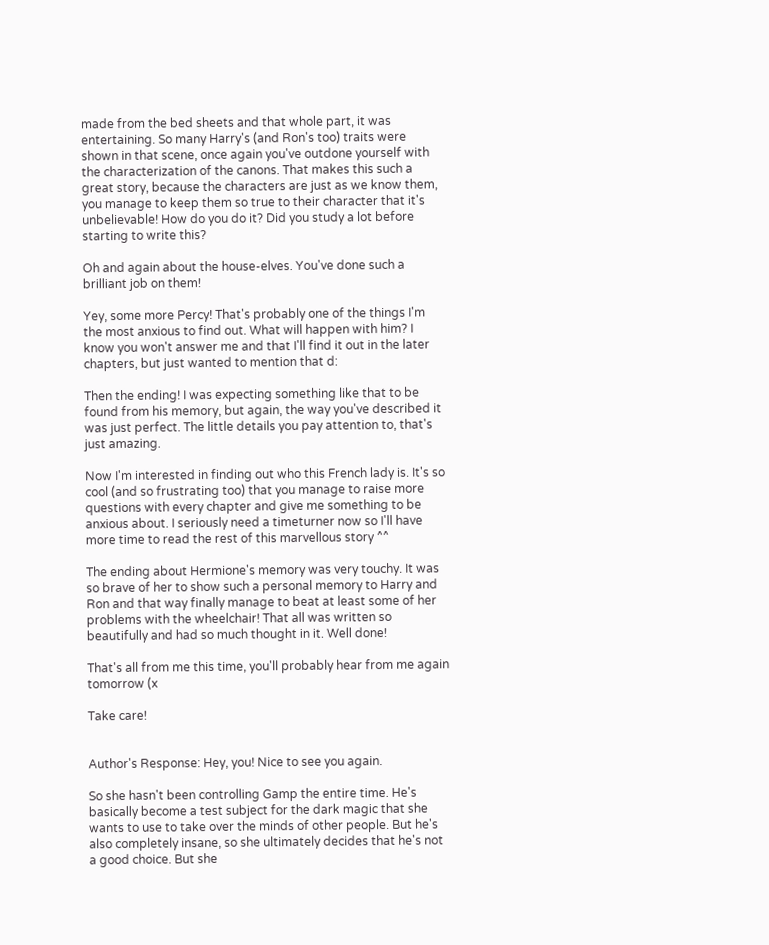made from the bed sheets and that whole part, it was entertaining. So many Harry's (and Ron's too) traits were shown in that scene, once again you've outdone yourself with the characterization of the canons. That makes this such a great story, because the characters are just as we know them, you manage to keep them so true to their character that it's unbelievable! How do you do it? Did you study a lot before starting to write this?

Oh and again about the house-elves. You've done such a brilliant job on them!

Yey, some more Percy! That's probably one of the things I'm the most anxious to find out. What will happen with him? I know you won't answer me and that I'll find it out in the later chapters, but just wanted to mention that d:

Then the ending! I was expecting something like that to be found from his memory, but again, the way you've described it was just perfect. The little details you pay attention to, that's just amazing.

Now I'm interested in finding out who this French lady is. It's so cool (and so frustrating too) that you manage to raise more questions with every chapter and give me something to be anxious about. I seriously need a timeturner now so I'll have more time to read the rest of this marvellous story ^^

The ending about Hermione's memory was very touchy. It was so brave of her to show such a personal memory to Harry and Ron and that way finally manage to beat at least some of her problems with the wheelchair! That all was written so beautifully and had so much thought in it. Well done!

That's all from me this time, you'll probably hear from me again tomorrow (x

Take care!


Author's Response: Hey, you! Nice to see you again.

So she hasn't been controlling Gamp the entire time. He's basically become a test subject for the dark magic that she wants to use to take over the minds of other people. But he's also completely insane, so she ultimately decides that he's not a good choice. But she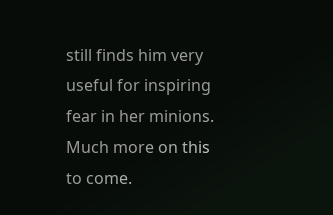still finds him very useful for inspiring fear in her minions. Much more on this to come.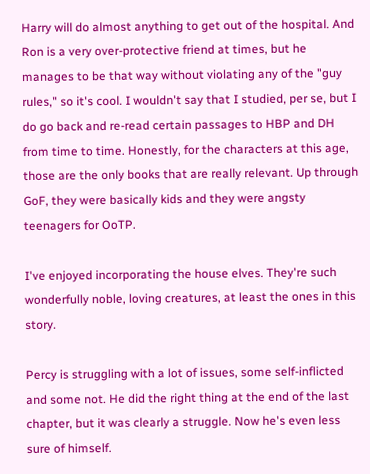Harry will do almost anything to get out of the hospital. And Ron is a very over-protective friend at times, but he manages to be that way without violating any of the "guy rules," so it's cool. I wouldn't say that I studied, per se, but I do go back and re-read certain passages to HBP and DH from time to time. Honestly, for the characters at this age, those are the only books that are really relevant. Up through GoF, they were basically kids and they were angsty teenagers for OoTP.

I've enjoyed incorporating the house elves. They're such wonderfully noble, loving creatures, at least the ones in this story.

Percy is struggling with a lot of issues, some self-inflicted and some not. He did the right thing at the end of the last chapter, but it was clearly a struggle. Now he's even less sure of himself.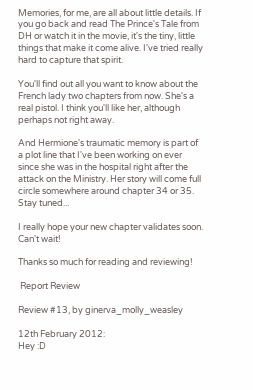Memories, for me, are all about little details. If you go back and read The Prince's Tale from DH or watch it in the movie, it's the tiny, little things that make it come alive. I've tried really hard to capture that spirit.

You'll find out all you want to know about the French lady two chapters from now. She's a real pistol. I think you'll like her, although perhaps not right away.

And Hermione's traumatic memory is part of a plot line that I've been working on ever since she was in the hospital right after the attack on the Ministry. Her story will come full circle somewhere around chapter 34 or 35. Stay tuned...

I really hope your new chapter validates soon. Can't wait!

Thanks so much for reading and reviewing!

 Report Review

Review #13, by ginerva_molly_weasley

12th February 2012:
Hey :D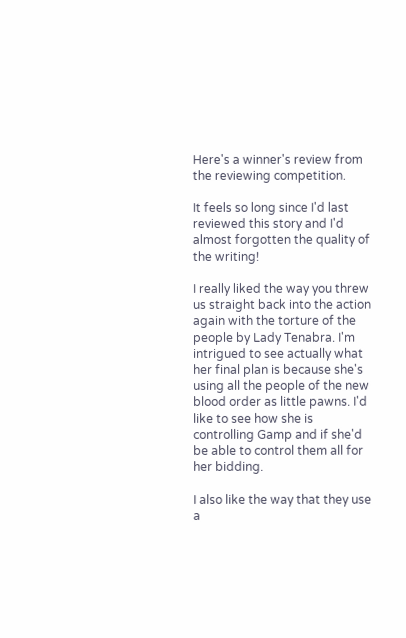Here's a winner's review from the reviewing competition.

It feels so long since I'd last reviewed this story and I'd almost forgotten the quality of the writing!

I really liked the way you threw us straight back into the action again with the torture of the people by Lady Tenabra. I'm intrigued to see actually what her final plan is because she's using all the people of the new blood order as little pawns. I'd like to see how she is controlling Gamp and if she'd be able to control them all for her bidding.

I also like the way that they use a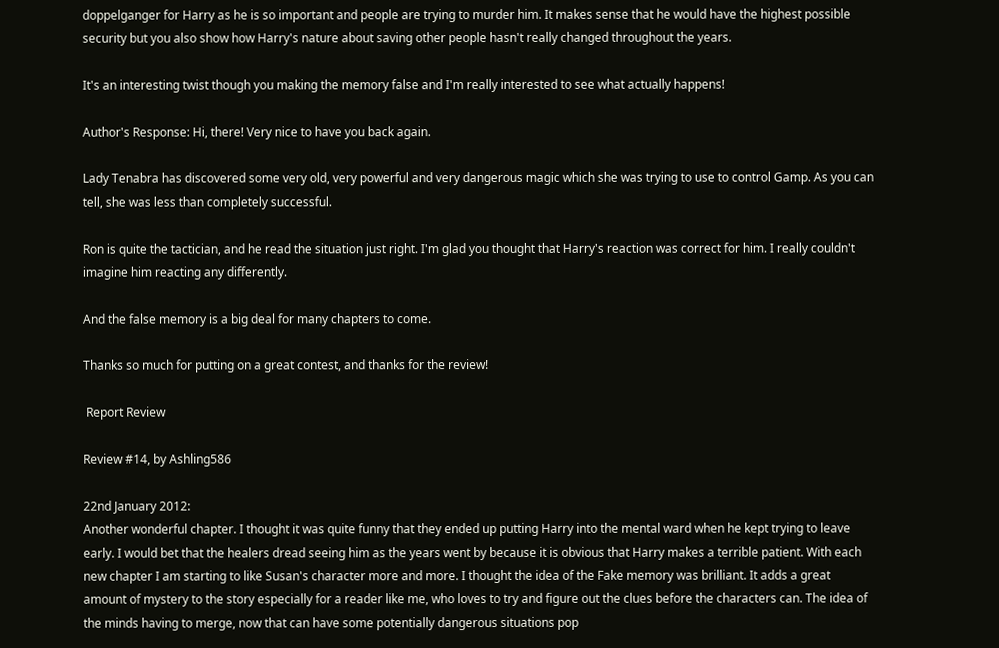doppelganger for Harry as he is so important and people are trying to murder him. It makes sense that he would have the highest possible security but you also show how Harry's nature about saving other people hasn't really changed throughout the years.

It's an interesting twist though you making the memory false and I'm really interested to see what actually happens!

Author's Response: Hi, there! Very nice to have you back again.

Lady Tenabra has discovered some very old, very powerful and very dangerous magic which she was trying to use to control Gamp. As you can tell, she was less than completely successful.

Ron is quite the tactician, and he read the situation just right. I'm glad you thought that Harry's reaction was correct for him. I really couldn't imagine him reacting any differently.

And the false memory is a big deal for many chapters to come.

Thanks so much for putting on a great contest, and thanks for the review!

 Report Review

Review #14, by Ashling586

22nd January 2012:
Another wonderful chapter. I thought it was quite funny that they ended up putting Harry into the mental ward when he kept trying to leave early. I would bet that the healers dread seeing him as the years went by because it is obvious that Harry makes a terrible patient. With each new chapter I am starting to like Susan's character more and more. I thought the idea of the Fake memory was brilliant. It adds a great amount of mystery to the story especially for a reader like me, who loves to try and figure out the clues before the characters can. The idea of the minds having to merge, now that can have some potentially dangerous situations pop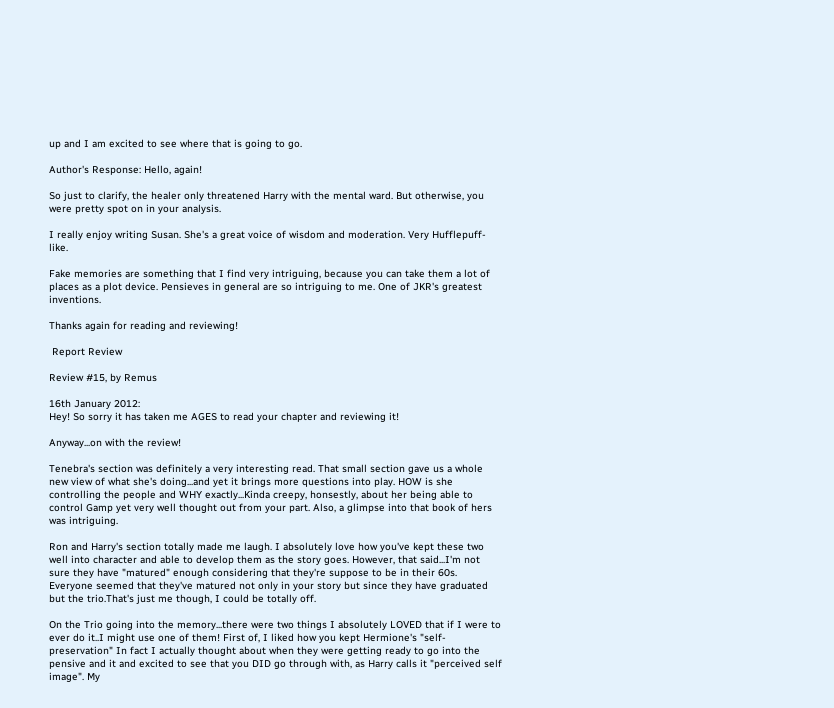up and I am excited to see where that is going to go.

Author's Response: Hello, again!

So just to clarify, the healer only threatened Harry with the mental ward. But otherwise, you were pretty spot on in your analysis.

I really enjoy writing Susan. She's a great voice of wisdom and moderation. Very Hufflepuff-like.

Fake memories are something that I find very intriguing, because you can take them a lot of places as a plot device. Pensieves in general are so intriguing to me. One of JKR's greatest inventions.

Thanks again for reading and reviewing!

 Report Review

Review #15, by Remus

16th January 2012:
Hey! So sorry it has taken me AGES to read your chapter and reviewing it!

Anyway...on with the review!

Tenebra's section was definitely a very interesting read. That small section gave us a whole new view of what she's doing...and yet it brings more questions into play. HOW is she controlling the people and WHY exactly...Kinda creepy, honsestly, about her being able to control Gamp yet very well thought out from your part. Also, a glimpse into that book of hers was intriguing.

Ron and Harry's section totally made me laugh. I absolutely love how you've kept these two well into character and able to develop them as the story goes. However, that said...I'm not sure they have "matured" enough considering that they're suppose to be in their 60s. Everyone seemed that they've matured not only in your story but since they have graduated but the trio.That's just me though, I could be totally off.

On the Trio going into the memory...there were two things I absolutely LOVED that if I were to ever do it..I might use one of them! First of, I liked how you kept Hermione's "self-preservation" In fact I actually thought about when they were getting ready to go into the pensive and it and excited to see that you DID go through with, as Harry calls it "perceived self image". My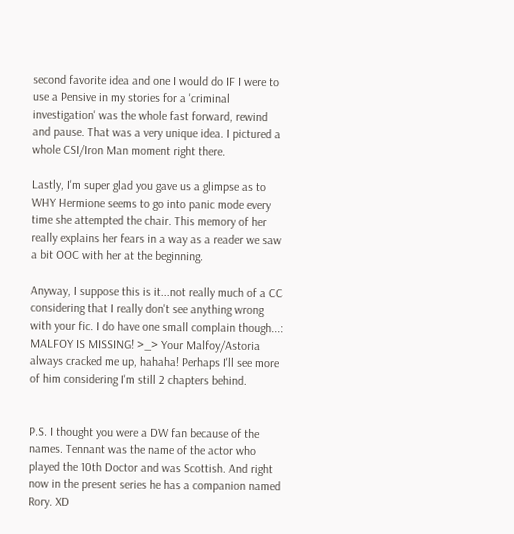second favorite idea and one I would do IF I were to use a Pensive in my stories for a 'criminal investigation' was the whole fast forward, rewind and pause. That was a very unique idea. I pictured a whole CSI/Iron Man moment right there.

Lastly, I'm super glad you gave us a glimpse as to WHY Hermione seems to go into panic mode every time she attempted the chair. This memory of her really explains her fears in a way as a reader we saw a bit OOC with her at the beginning.

Anyway, I suppose this is it...not really much of a CC considering that I really don't see anything wrong with your fic. I do have one small complain though...: MALFOY IS MISSING! >_> Your Malfoy/Astoria always cracked me up, hahaha! Perhaps I'll see more of him considering I'm still 2 chapters behind.


P.S. I thought you were a DW fan because of the names. Tennant was the name of the actor who played the 10th Doctor and was Scottish. And right now in the present series he has a companion named Rory. XD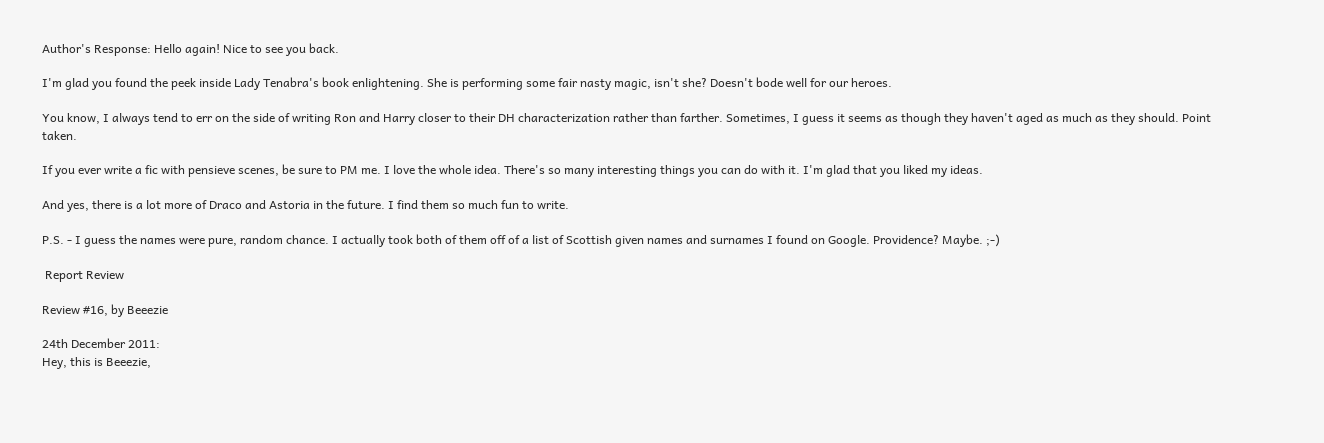Author's Response: Hello again! Nice to see you back.

I'm glad you found the peek inside Lady Tenabra's book enlightening. She is performing some fair nasty magic, isn't she? Doesn't bode well for our heroes.

You know, I always tend to err on the side of writing Ron and Harry closer to their DH characterization rather than farther. Sometimes, I guess it seems as though they haven't aged as much as they should. Point taken.

If you ever write a fic with pensieve scenes, be sure to PM me. I love the whole idea. There's so many interesting things you can do with it. I'm glad that you liked my ideas.

And yes, there is a lot more of Draco and Astoria in the future. I find them so much fun to write.

P.S. - I guess the names were pure, random chance. I actually took both of them off of a list of Scottish given names and surnames I found on Google. Providence? Maybe. ;-)

 Report Review

Review #16, by Beeezie

24th December 2011:
Hey, this is Beeezie,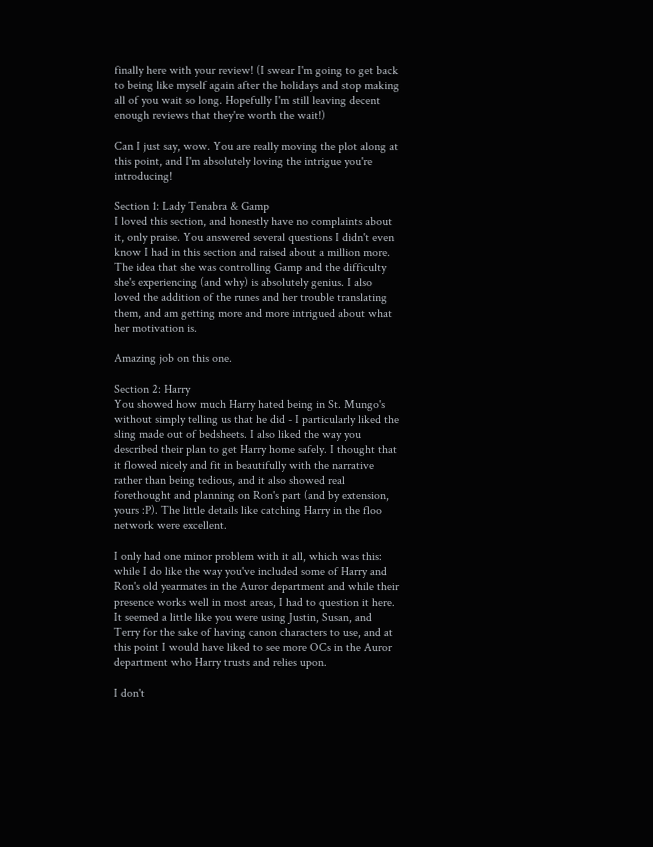finally here with your review! (I swear I'm going to get back to being like myself again after the holidays and stop making all of you wait so long. Hopefully I'm still leaving decent enough reviews that they're worth the wait!)

Can I just say, wow. You are really moving the plot along at this point, and I'm absolutely loving the intrigue you're introducing!

Section 1: Lady Tenabra & Gamp
I loved this section, and honestly have no complaints about it, only praise. You answered several questions I didn't even know I had in this section and raised about a million more. The idea that she was controlling Gamp and the difficulty she's experiencing (and why) is absolutely genius. I also loved the addition of the runes and her trouble translating them, and am getting more and more intrigued about what her motivation is.

Amazing job on this one.

Section 2: Harry
You showed how much Harry hated being in St. Mungo's without simply telling us that he did - I particularly liked the sling made out of bedsheets. I also liked the way you described their plan to get Harry home safely. I thought that it flowed nicely and fit in beautifully with the narrative rather than being tedious, and it also showed real forethought and planning on Ron's part (and by extension, yours :P). The little details like catching Harry in the floo network were excellent.

I only had one minor problem with it all, which was this: while I do like the way you've included some of Harry and Ron's old yearmates in the Auror department and while their presence works well in most areas, I had to question it here. It seemed a little like you were using Justin, Susan, and Terry for the sake of having canon characters to use, and at this point I would have liked to see more OCs in the Auror department who Harry trusts and relies upon.

I don't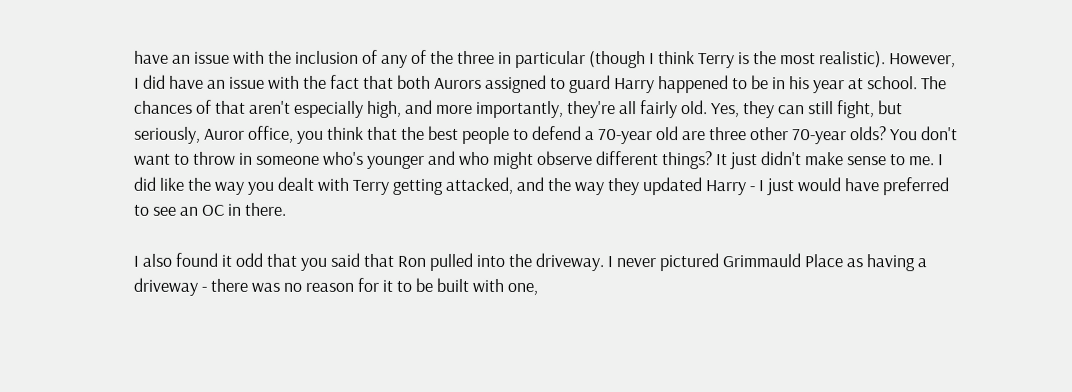have an issue with the inclusion of any of the three in particular (though I think Terry is the most realistic). However, I did have an issue with the fact that both Aurors assigned to guard Harry happened to be in his year at school. The chances of that aren't especially high, and more importantly, they're all fairly old. Yes, they can still fight, but seriously, Auror office, you think that the best people to defend a 70-year old are three other 70-year olds? You don't want to throw in someone who's younger and who might observe different things? It just didn't make sense to me. I did like the way you dealt with Terry getting attacked, and the way they updated Harry - I just would have preferred to see an OC in there.

I also found it odd that you said that Ron pulled into the driveway. I never pictured Grimmauld Place as having a driveway - there was no reason for it to be built with one,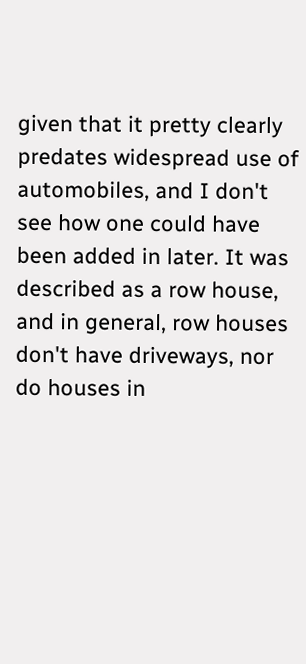given that it pretty clearly predates widespread use of automobiles, and I don't see how one could have been added in later. It was described as a row house, and in general, row houses don't have driveways, nor do houses in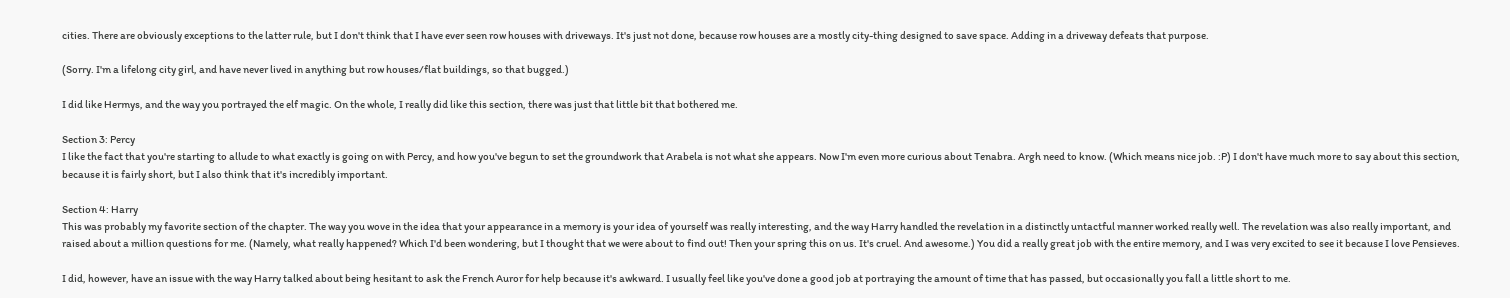cities. There are obviously exceptions to the latter rule, but I don't think that I have ever seen row houses with driveways. It's just not done, because row houses are a mostly city-thing designed to save space. Adding in a driveway defeats that purpose.

(Sorry. I'm a lifelong city girl, and have never lived in anything but row houses/flat buildings, so that bugged.)

I did like Hermys, and the way you portrayed the elf magic. On the whole, I really did like this section, there was just that little bit that bothered me.

Section 3: Percy
I like the fact that you're starting to allude to what exactly is going on with Percy, and how you've begun to set the groundwork that Arabela is not what she appears. Now I'm even more curious about Tenabra. Argh need to know. (Which means nice job. :P) I don't have much more to say about this section, because it is fairly short, but I also think that it's incredibly important.

Section 4: Harry
This was probably my favorite section of the chapter. The way you wove in the idea that your appearance in a memory is your idea of yourself was really interesting, and the way Harry handled the revelation in a distinctly untactful manner worked really well. The revelation was also really important, and raised about a million questions for me. (Namely, what really happened? Which I'd been wondering, but I thought that we were about to find out! Then your spring this on us. It's cruel. And awesome.) You did a really great job with the entire memory, and I was very excited to see it because I love Pensieves.

I did, however, have an issue with the way Harry talked about being hesitant to ask the French Auror for help because it's awkward. I usually feel like you've done a good job at portraying the amount of time that has passed, but occasionally you fall a little short to me.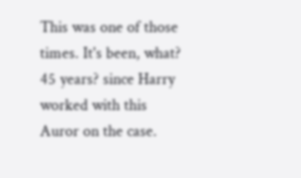This was one of those times. It's been, what? 45 years? since Harry worked with this Auror on the case.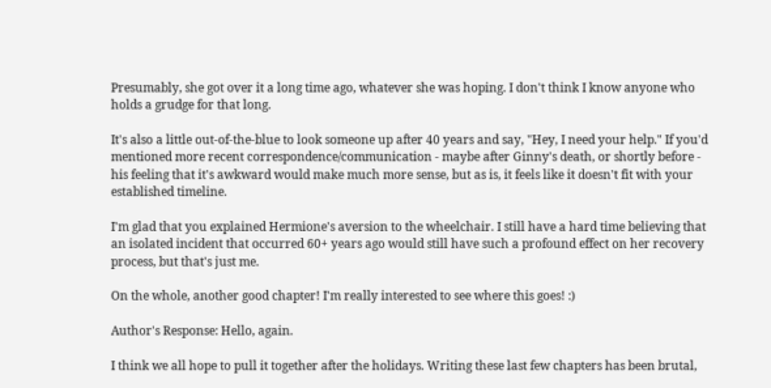Presumably, she got over it a long time ago, whatever she was hoping. I don't think I know anyone who holds a grudge for that long.

It's also a little out-of-the-blue to look someone up after 40 years and say, "Hey, I need your help." If you'd mentioned more recent correspondence/communication - maybe after Ginny's death, or shortly before - his feeling that it's awkward would make much more sense, but as is, it feels like it doesn't fit with your established timeline.

I'm glad that you explained Hermione's aversion to the wheelchair. I still have a hard time believing that an isolated incident that occurred 60+ years ago would still have such a profound effect on her recovery process, but that's just me.

On the whole, another good chapter! I'm really interested to see where this goes! :)

Author's Response: Hello, again.

I think we all hope to pull it together after the holidays. Writing these last few chapters has been brutal,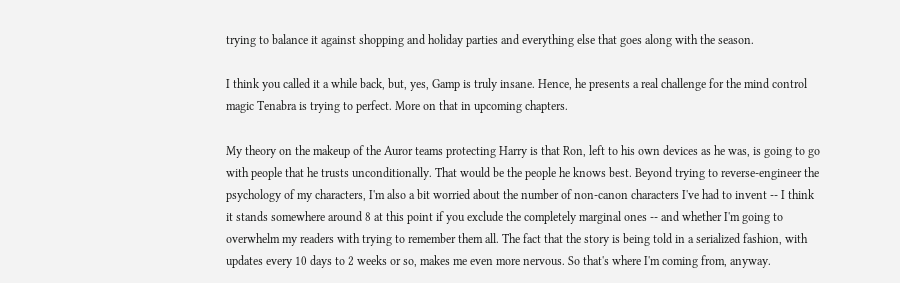trying to balance it against shopping and holiday parties and everything else that goes along with the season.

I think you called it a while back, but, yes, Gamp is truly insane. Hence, he presents a real challenge for the mind control magic Tenabra is trying to perfect. More on that in upcoming chapters.

My theory on the makeup of the Auror teams protecting Harry is that Ron, left to his own devices as he was, is going to go with people that he trusts unconditionally. That would be the people he knows best. Beyond trying to reverse-engineer the psychology of my characters, I'm also a bit worried about the number of non-canon characters I've had to invent -- I think it stands somewhere around 8 at this point if you exclude the completely marginal ones -- and whether I'm going to overwhelm my readers with trying to remember them all. The fact that the story is being told in a serialized fashion, with updates every 10 days to 2 weeks or so, makes me even more nervous. So that's where I'm coming from, anyway.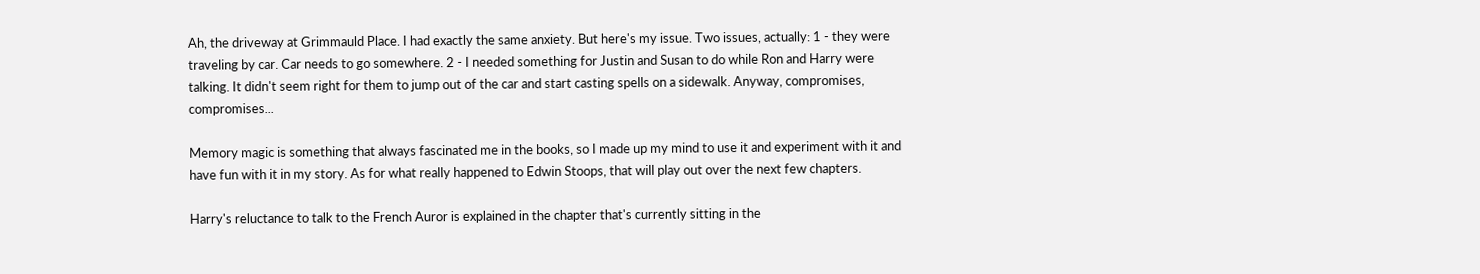Ah, the driveway at Grimmauld Place. I had exactly the same anxiety. But here's my issue. Two issues, actually: 1 - they were traveling by car. Car needs to go somewhere. 2 - I needed something for Justin and Susan to do while Ron and Harry were talking. It didn't seem right for them to jump out of the car and start casting spells on a sidewalk. Anyway, compromises, compromises...

Memory magic is something that always fascinated me in the books, so I made up my mind to use it and experiment with it and have fun with it in my story. As for what really happened to Edwin Stoops, that will play out over the next few chapters.

Harry's reluctance to talk to the French Auror is explained in the chapter that's currently sitting in the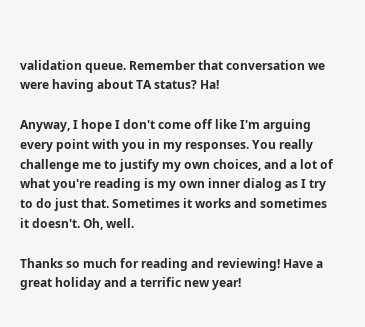validation queue. Remember that conversation we were having about TA status? Ha!

Anyway, I hope I don't come off like I'm arguing every point with you in my responses. You really challenge me to justify my own choices, and a lot of what you're reading is my own inner dialog as I try to do just that. Sometimes it works and sometimes it doesn't. Oh, well.

Thanks so much for reading and reviewing! Have a great holiday and a terrific new year!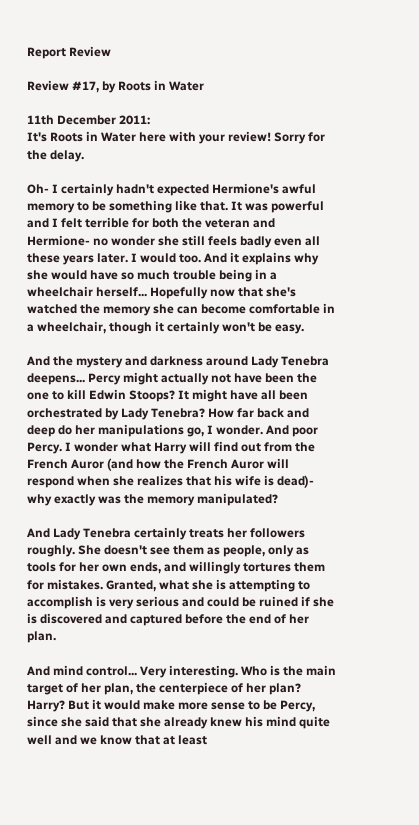Report Review

Review #17, by Roots in Water

11th December 2011:
It's Roots in Water here with your review! Sorry for the delay.

Oh- I certainly hadn't expected Hermione's awful memory to be something like that. It was powerful and I felt terrible for both the veteran and Hermione- no wonder she still feels badly even all these years later. I would too. And it explains why she would have so much trouble being in a wheelchair herself... Hopefully now that she's watched the memory she can become comfortable in a wheelchair, though it certainly won't be easy.

And the mystery and darkness around Lady Tenebra deepens... Percy might actually not have been the one to kill Edwin Stoops? It might have all been orchestrated by Lady Tenebra? How far back and deep do her manipulations go, I wonder. And poor Percy. I wonder what Harry will find out from the French Auror (and how the French Auror will respond when she realizes that his wife is dead)- why exactly was the memory manipulated?

And Lady Tenebra certainly treats her followers roughly. She doesn't see them as people, only as tools for her own ends, and willingly tortures them for mistakes. Granted, what she is attempting to accomplish is very serious and could be ruined if she is discovered and captured before the end of her plan.

And mind control... Very interesting. Who is the main target of her plan, the centerpiece of her plan? Harry? But it would make more sense to be Percy, since she said that she already knew his mind quite well and we know that at least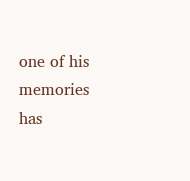one of his memories has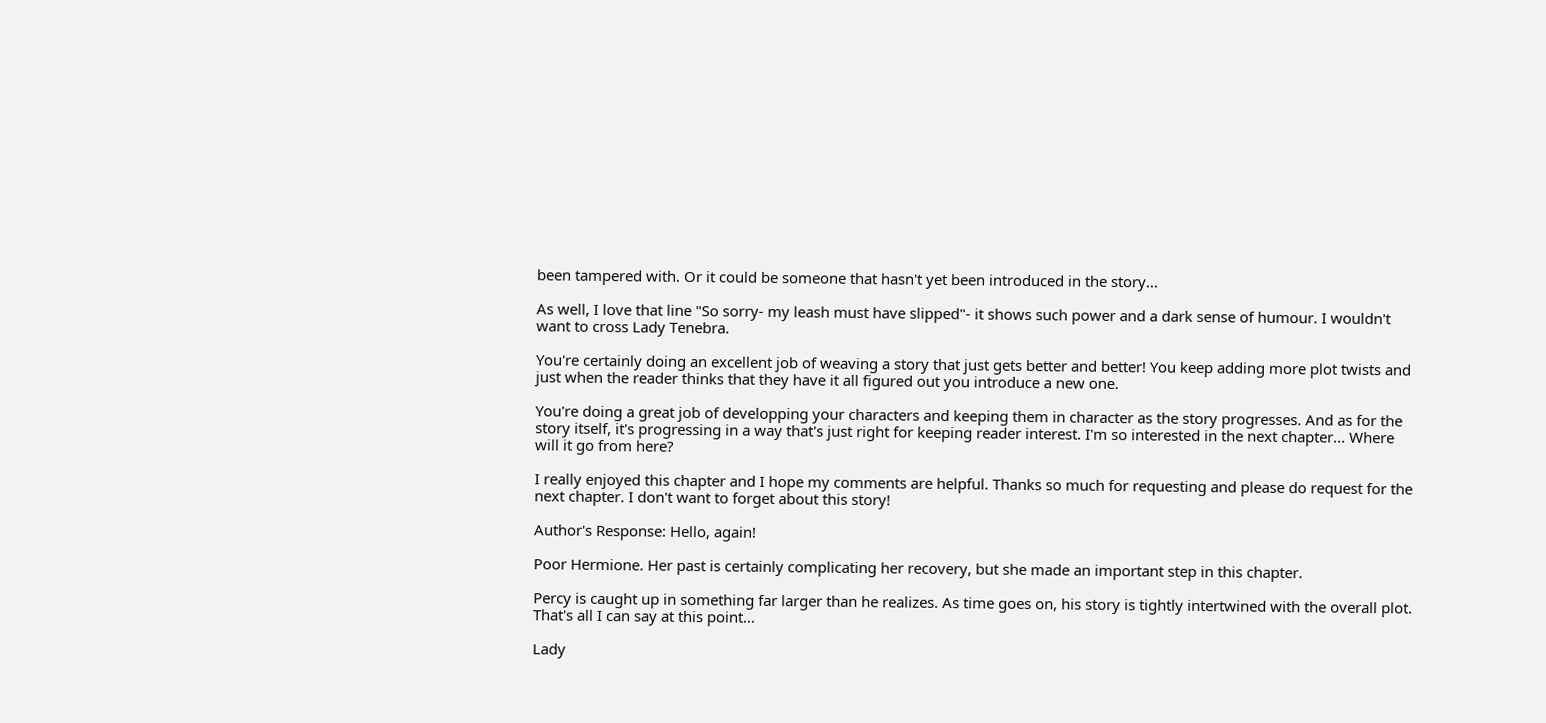been tampered with. Or it could be someone that hasn't yet been introduced in the story...

As well, I love that line "So sorry- my leash must have slipped"- it shows such power and a dark sense of humour. I wouldn't want to cross Lady Tenebra.

You're certainly doing an excellent job of weaving a story that just gets better and better! You keep adding more plot twists and just when the reader thinks that they have it all figured out you introduce a new one.

You're doing a great job of developping your characters and keeping them in character as the story progresses. And as for the story itself, it's progressing in a way that's just right for keeping reader interest. I'm so interested in the next chapter... Where will it go from here?

I really enjoyed this chapter and I hope my comments are helpful. Thanks so much for requesting and please do request for the next chapter. I don't want to forget about this story!

Author's Response: Hello, again!

Poor Hermione. Her past is certainly complicating her recovery, but she made an important step in this chapter.

Percy is caught up in something far larger than he realizes. As time goes on, his story is tightly intertwined with the overall plot. That's all I can say at this point...

Lady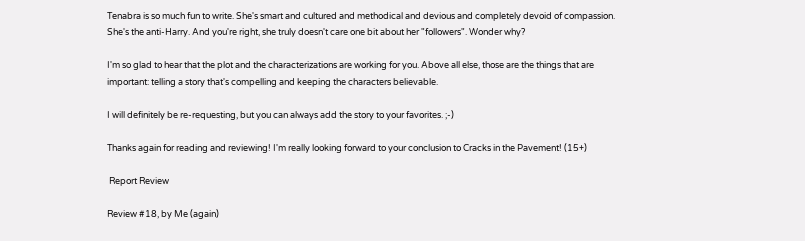Tenabra is so much fun to write. She's smart and cultured and methodical and devious and completely devoid of compassion. She's the anti-Harry. And you're right, she truly doesn't care one bit about her "followers". Wonder why?

I'm so glad to hear that the plot and the characterizations are working for you. Above all else, those are the things that are important: telling a story that's compelling and keeping the characters believable.

I will definitely be re-requesting, but you can always add the story to your favorites. ;-)

Thanks again for reading and reviewing! I'm really looking forward to your conclusion to Cracks in the Pavement! (15+)

 Report Review

Review #18, by Me (again)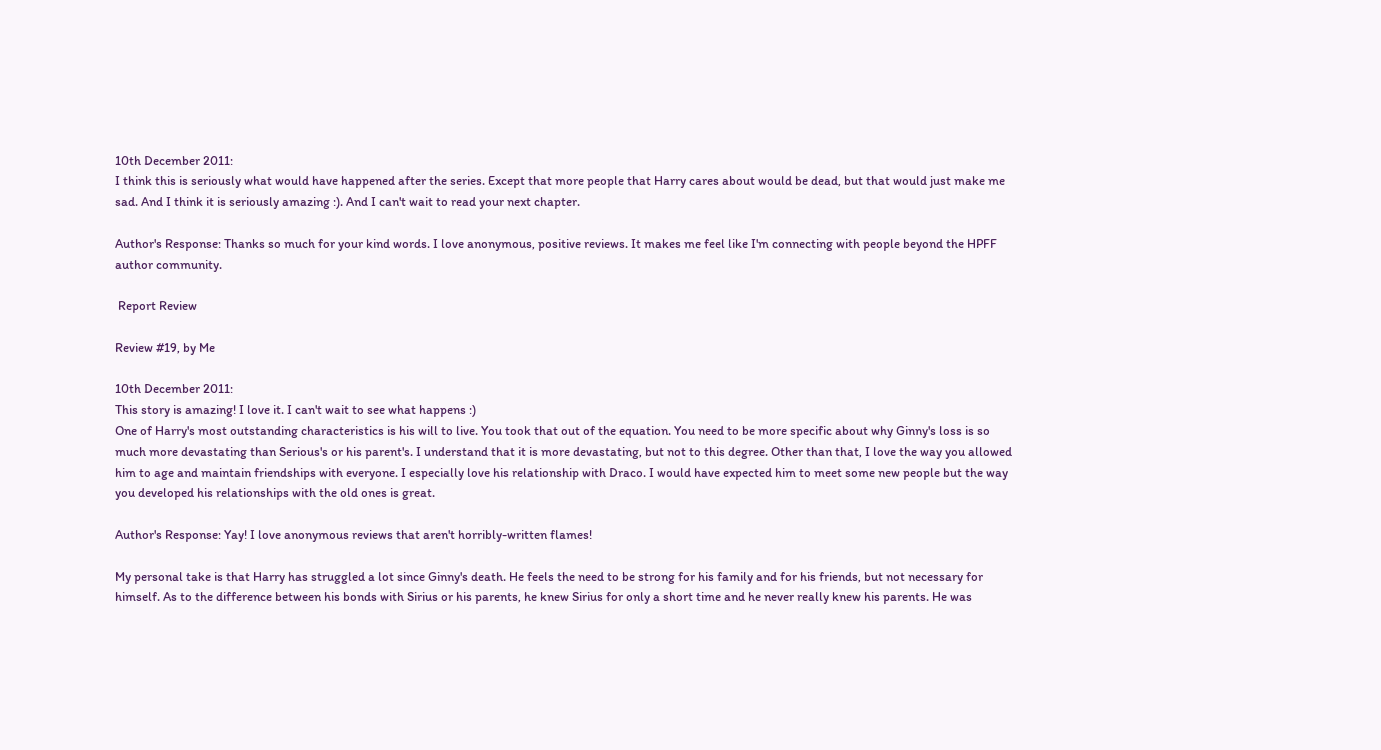10th December 2011:
I think this is seriously what would have happened after the series. Except that more people that Harry cares about would be dead, but that would just make me sad. And I think it is seriously amazing :). And I can't wait to read your next chapter.

Author's Response: Thanks so much for your kind words. I love anonymous, positive reviews. It makes me feel like I'm connecting with people beyond the HPFF author community.

 Report Review

Review #19, by Me

10th December 2011:
This story is amazing! I love it. I can't wait to see what happens :)
One of Harry's most outstanding characteristics is his will to live. You took that out of the equation. You need to be more specific about why Ginny's loss is so much more devastating than Serious's or his parent's. I understand that it is more devastating, but not to this degree. Other than that, I love the way you allowed him to age and maintain friendships with everyone. I especially love his relationship with Draco. I would have expected him to meet some new people but the way you developed his relationships with the old ones is great.

Author's Response: Yay! I love anonymous reviews that aren't horribly-written flames!

My personal take is that Harry has struggled a lot since Ginny's death. He feels the need to be strong for his family and for his friends, but not necessary for himself. As to the difference between his bonds with Sirius or his parents, he knew Sirius for only a short time and he never really knew his parents. He was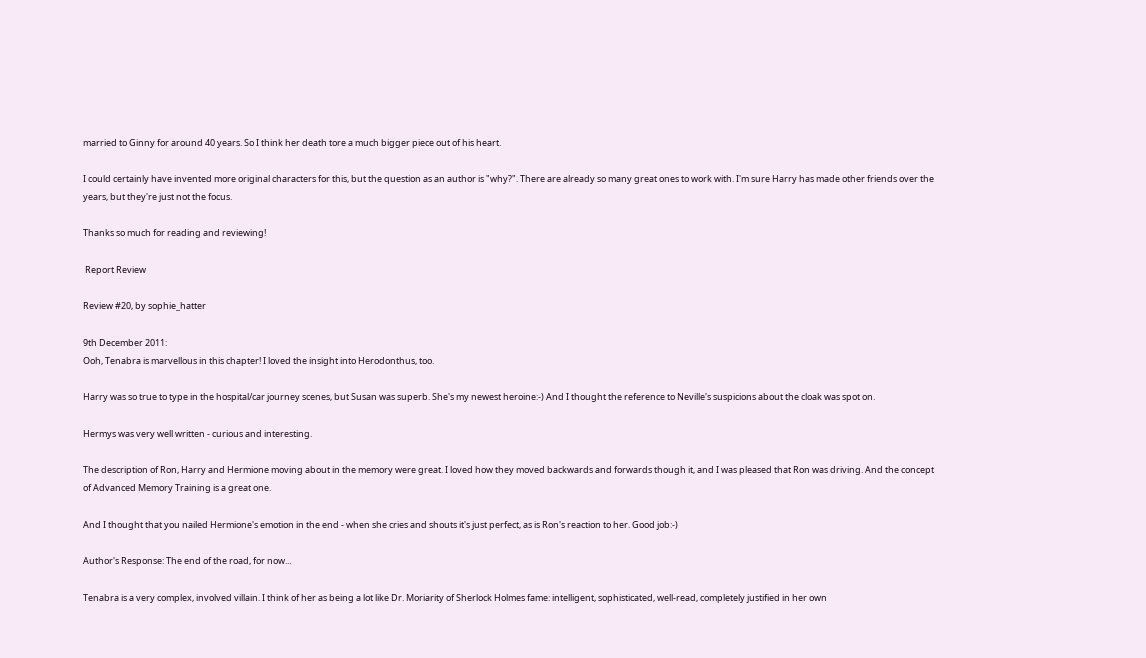married to Ginny for around 40 years. So I think her death tore a much bigger piece out of his heart.

I could certainly have invented more original characters for this, but the question as an author is "why?". There are already so many great ones to work with. I'm sure Harry has made other friends over the years, but they're just not the focus.

Thanks so much for reading and reviewing!

 Report Review

Review #20, by sophie_hatter

9th December 2011:
Ooh, Tenabra is marvellous in this chapter! I loved the insight into Herodonthus, too.

Harry was so true to type in the hospital/car journey scenes, but Susan was superb. She's my newest heroine:-) And I thought the reference to Neville's suspicions about the cloak was spot on.

Hermys was very well written - curious and interesting.

The description of Ron, Harry and Hermione moving about in the memory were great. I loved how they moved backwards and forwards though it, and I was pleased that Ron was driving. And the concept of Advanced Memory Training is a great one.

And I thought that you nailed Hermione's emotion in the end - when she cries and shouts it's just perfect, as is Ron's reaction to her. Good job:-)

Author's Response: The end of the road, for now...

Tenabra is a very complex, involved villain. I think of her as being a lot like Dr. Moriarity of Sherlock Holmes fame: intelligent, sophisticated, well-read, completely justified in her own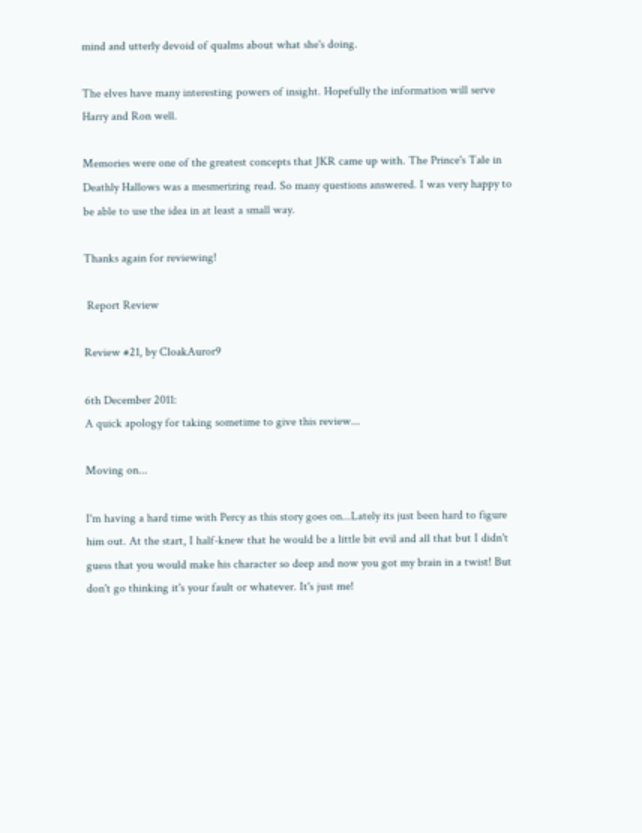mind and utterly devoid of qualms about what she's doing.

The elves have many interesting powers of insight. Hopefully the information will serve Harry and Ron well.

Memories were one of the greatest concepts that JKR came up with. The Prince's Tale in Deathly Hallows was a mesmerizing read. So many questions answered. I was very happy to be able to use the idea in at least a small way.

Thanks again for reviewing!

 Report Review

Review #21, by CloakAuror9

6th December 2011:
A quick apology for taking sometime to give this review...

Moving on...

I'm having a hard time with Percy as this story goes on...Lately its just been hard to figure him out. At the start, I half-knew that he would be a little bit evil and all that but I didn't guess that you would make his character so deep and now you got my brain in a twist! But don't go thinking it's your fault or whatever. It's just me!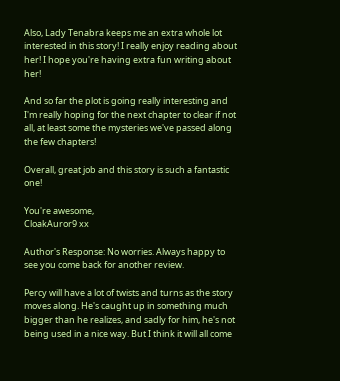Also, Lady Tenabra keeps me an extra whole lot interested in this story! I really enjoy reading about her! I hope you're having extra fun writing about her!

And so far the plot is going really interesting and I'm really hoping for the next chapter to clear if not all, at least some the mysteries we've passed along the few chapters!

Overall, great job and this story is such a fantastic one!

You're awesome,
CloakAuror9 xx

Author's Response: No worries. Always happy to see you come back for another review.

Percy will have a lot of twists and turns as the story moves along. He's caught up in something much bigger than he realizes, and sadly for him, he's not being used in a nice way. But I think it will all come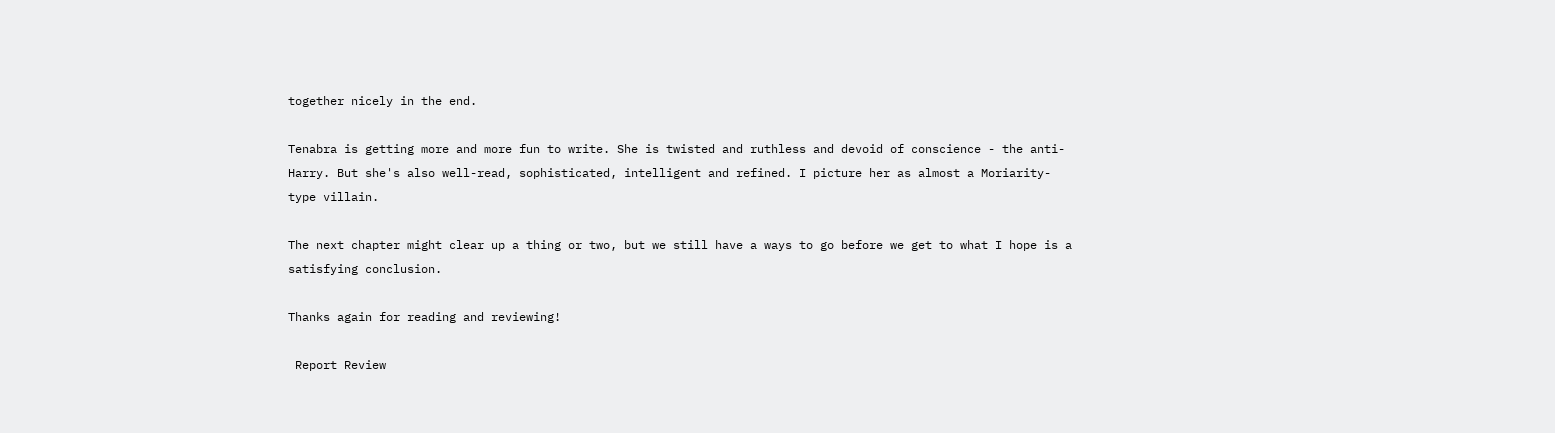together nicely in the end.

Tenabra is getting more and more fun to write. She is twisted and ruthless and devoid of conscience - the anti-Harry. But she's also well-read, sophisticated, intelligent and refined. I picture her as almost a Moriarity-type villain.

The next chapter might clear up a thing or two, but we still have a ways to go before we get to what I hope is a satisfying conclusion.

Thanks again for reading and reviewing!

 Report Review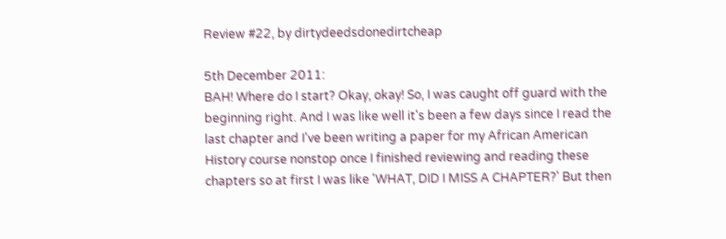Review #22, by dirtydeedsdonedirtcheap

5th December 2011:
BAH! Where do I start? Okay, okay! So, I was caught off guard with the beginning right. And I was like well it's been a few days since I read the last chapter and I've been writing a paper for my African American History course nonstop once I finished reviewing and reading these chapters so at first I was like 'WHAT, DID I MISS A CHAPTER?' But then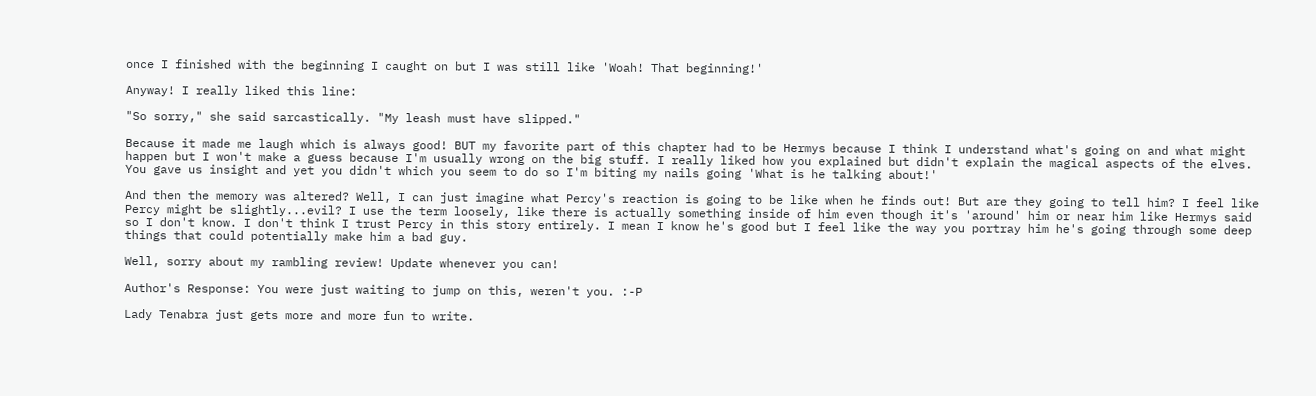once I finished with the beginning I caught on but I was still like 'Woah! That beginning!'

Anyway! I really liked this line:

"So sorry," she said sarcastically. "My leash must have slipped."

Because it made me laugh which is always good! BUT my favorite part of this chapter had to be Hermys because I think I understand what's going on and what might happen but I won't make a guess because I'm usually wrong on the big stuff. I really liked how you explained but didn't explain the magical aspects of the elves. You gave us insight and yet you didn't which you seem to do so I'm biting my nails going 'What is he talking about!'

And then the memory was altered? Well, I can just imagine what Percy's reaction is going to be like when he finds out! But are they going to tell him? I feel like Percy might be slightly...evil? I use the term loosely, like there is actually something inside of him even though it's 'around' him or near him like Hermys said so I don't know. I don't think I trust Percy in this story entirely. I mean I know he's good but I feel like the way you portray him he's going through some deep things that could potentially make him a bad guy.

Well, sorry about my rambling review! Update whenever you can!

Author's Response: You were just waiting to jump on this, weren't you. :-P

Lady Tenabra just gets more and more fun to write.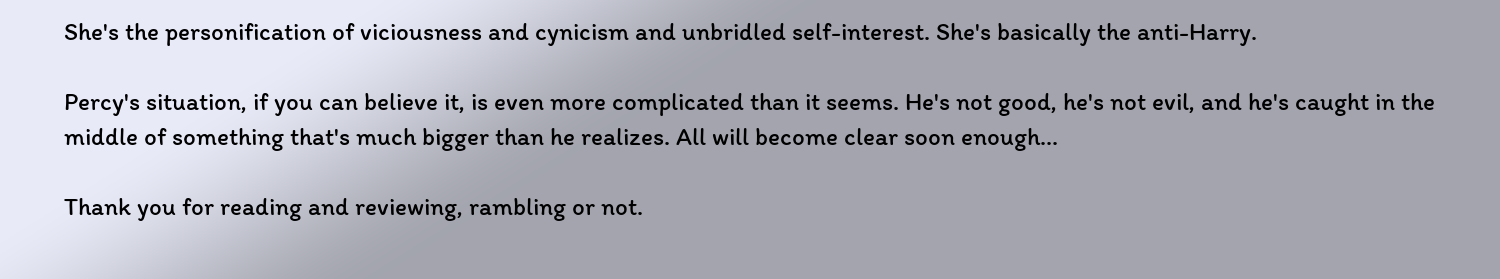She's the personification of viciousness and cynicism and unbridled self-interest. She's basically the anti-Harry.

Percy's situation, if you can believe it, is even more complicated than it seems. He's not good, he's not evil, and he's caught in the middle of something that's much bigger than he realizes. All will become clear soon enough...

Thank you for reading and reviewing, rambling or not.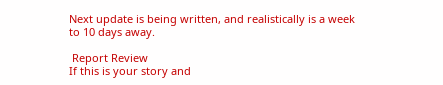Next update is being written, and realistically is a week to 10 days away.

 Report Review
If this is your story and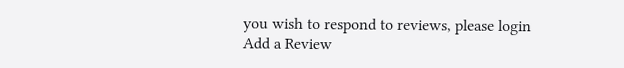you wish to respond to reviews, please login
Add a Review